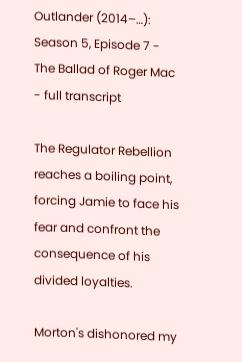Outlander (2014–…): Season 5, Episode 7 - The Ballad of Roger Mac - full transcript

The Regulator Rebellion reaches a boiling point, forcing Jamie to face his fear and confront the consequence of his divided loyalties.

Morton's dishonored my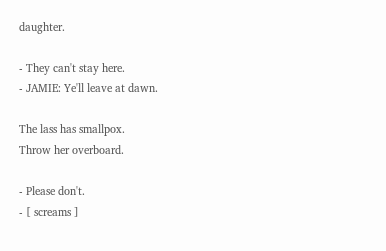daughter.

- They can't stay here.
- JAMIE: Ye'll leave at dawn.

The lass has smallpox.
Throw her overboard.

- Please don't.
- [ screams ]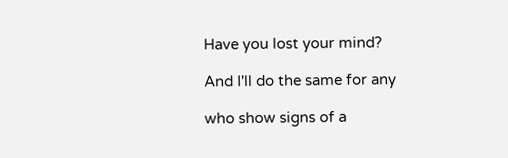Have you lost your mind?

And I'll do the same for any

who show signs of a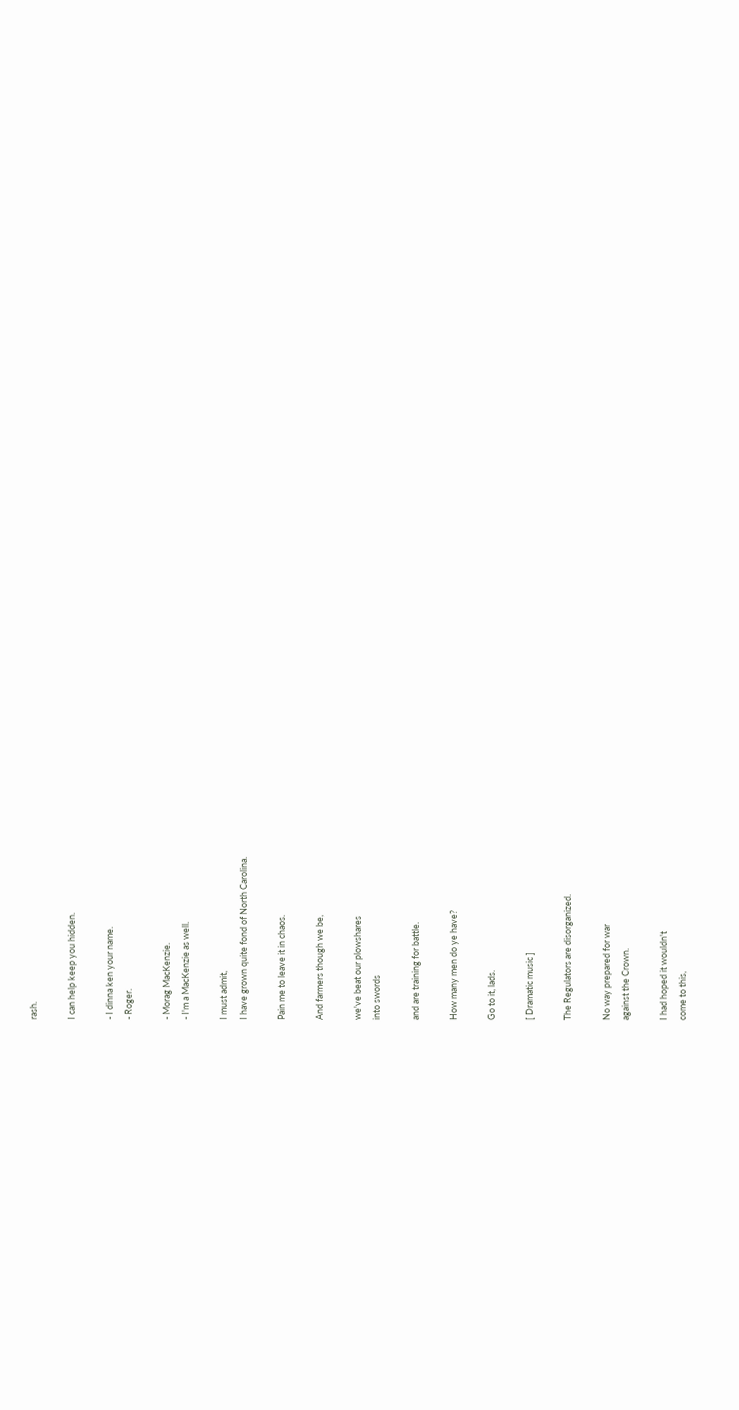rash.

I can help keep you hidden.

- I dinna ken your name.
- Roger.

- Morag MacKenzie.
- I'm a MacKenzie as well.

I must admit,
I have grown quite fond of North Carolina.

Pain me to leave it in chaos.

And farmers though we be,

we've beat our plowshares
into swords

and are training for battle.

How many men do ye have?

Go to it, lads.

[ Dramatic music ]

The Regulators are disorganized.

No way prepared for war
against the Crown.

I had hoped it wouldn't
come to this,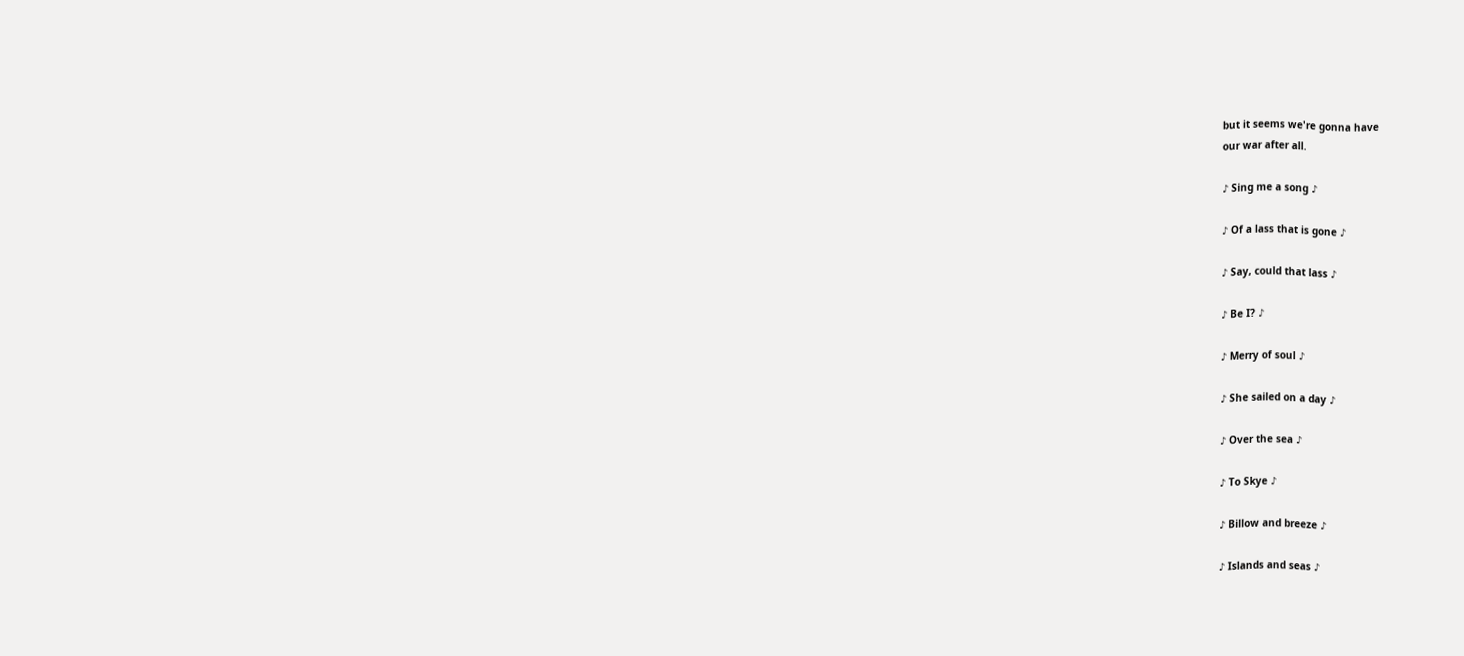but it seems we're gonna have
our war after all.

♪ Sing me a song ♪

♪ Of a lass that is gone ♪

♪ Say, could that lass ♪

♪ Be I? ♪

♪ Merry of soul ♪

♪ She sailed on a day ♪

♪ Over the sea ♪

♪ To Skye ♪

♪ Billow and breeze ♪

♪ Islands and seas ♪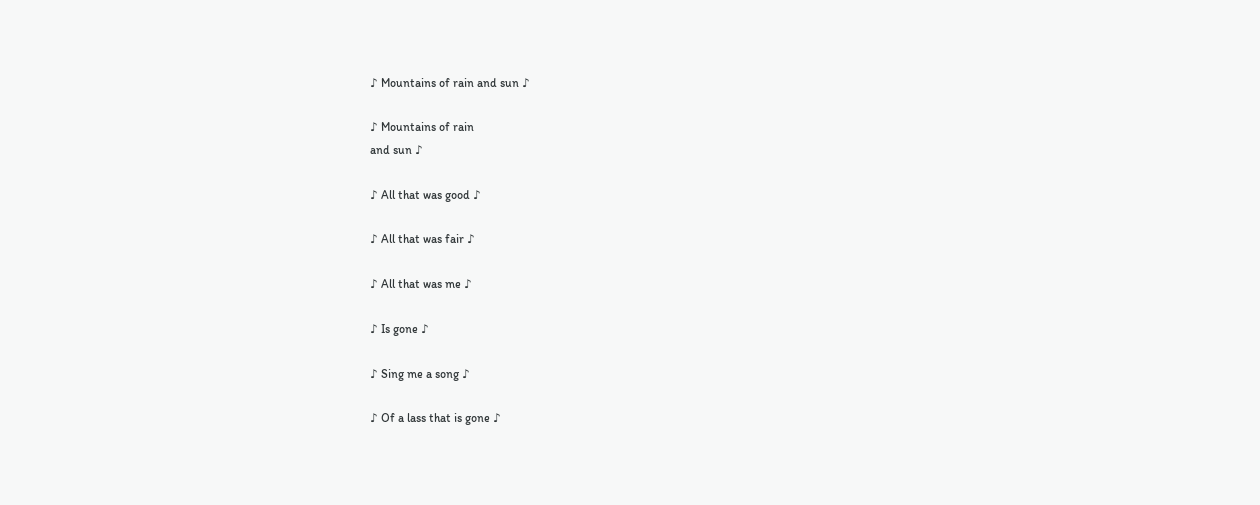♪ Mountains of rain and sun ♪

♪ Mountains of rain
and sun ♪

♪ All that was good ♪

♪ All that was fair ♪

♪ All that was me ♪

♪ Is gone ♪

♪ Sing me a song ♪

♪ Of a lass that is gone ♪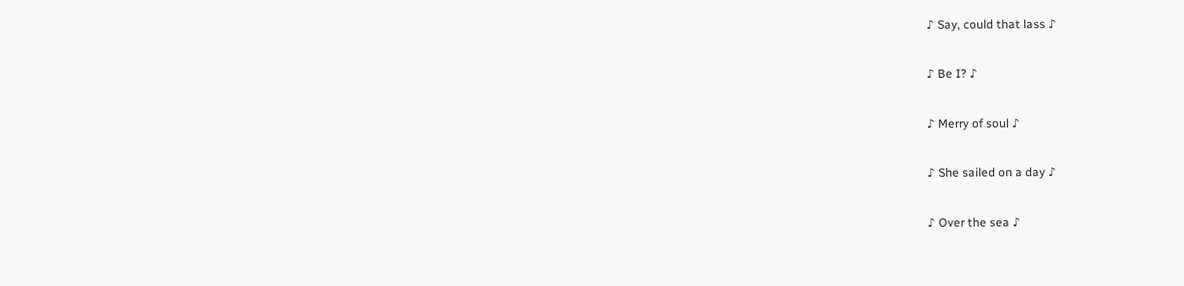♪ Say, could that lass ♪

♪ Be I? ♪

♪ Merry of soul ♪

♪ She sailed on a day ♪

♪ Over the sea ♪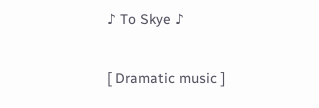♪ To Skye ♪

[ Dramatic music ]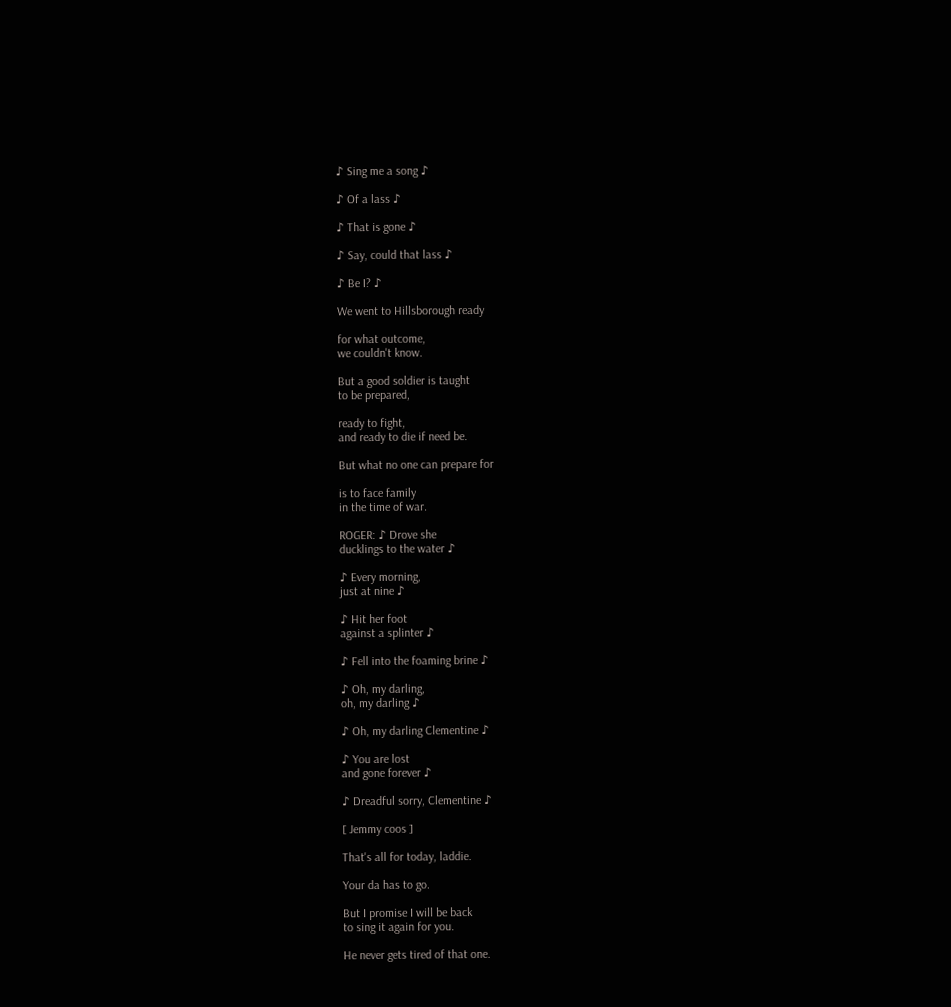♪ Sing me a song ♪

♪ Of a lass ♪

♪ That is gone ♪

♪ Say, could that lass ♪

♪ Be I? ♪

We went to Hillsborough ready

for what outcome,
we couldn't know.

But a good soldier is taught
to be prepared,

ready to fight,
and ready to die if need be.

But what no one can prepare for

is to face family
in the time of war.

ROGER: ♪ Drove she
ducklings to the water ♪

♪ Every morning,
just at nine ♪

♪ Hit her foot
against a splinter ♪

♪ Fell into the foaming brine ♪

♪ Oh, my darling,
oh, my darling ♪

♪ Oh, my darling Clementine ♪

♪ You are lost
and gone forever ♪

♪ Dreadful sorry, Clementine ♪

[ Jemmy coos ]

That's all for today, laddie.

Your da has to go.

But I promise I will be back
to sing it again for you.

He never gets tired of that one.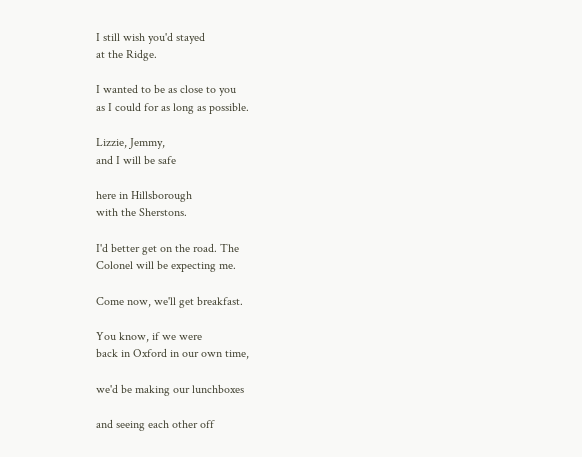I still wish you'd stayed
at the Ridge.

I wanted to be as close to you
as I could for as long as possible.

Lizzie, Jemmy,
and I will be safe

here in Hillsborough
with the Sherstons.

I'd better get on the road. The
Colonel will be expecting me.

Come now, we'll get breakfast.

You know, if we were
back in Oxford in our own time,

we'd be making our lunchboxes

and seeing each other off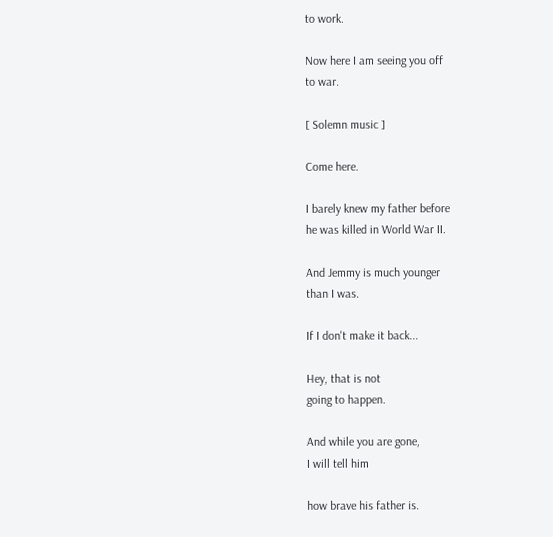to work.

Now here I am seeing you off
to war.

[ Solemn music ]

Come here.

I barely knew my father before
he was killed in World War II.

And Jemmy is much younger
than I was.

If I don't make it back...

Hey, that is not
going to happen.

And while you are gone,
I will tell him

how brave his father is.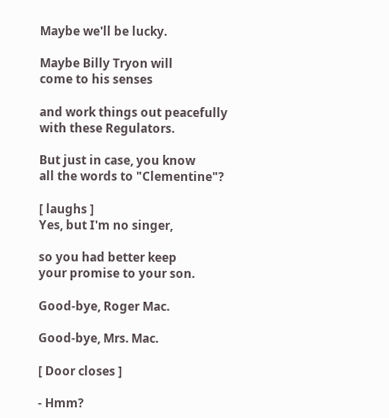Maybe we'll be lucky.

Maybe Billy Tryon will
come to his senses

and work things out peacefully
with these Regulators.

But just in case, you know
all the words to "Clementine"?

[ laughs ]
Yes, but I'm no singer,

so you had better keep
your promise to your son.

Good‐bye, Roger Mac.

Good‐bye, Mrs. Mac.

[ Door closes ]

- Hmm?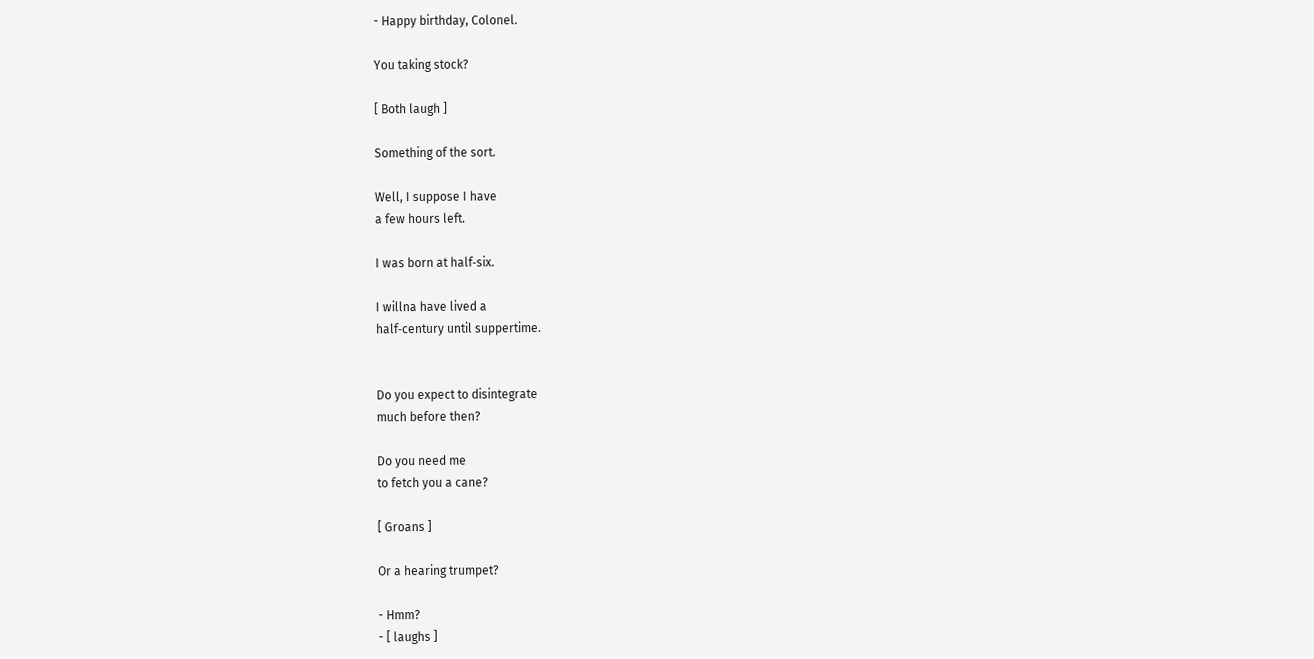- Happy birthday, Colonel.

You taking stock?

[ Both laugh ]

Something of the sort.

Well, I suppose I have
a few hours left.

I was born at half‐six.

I willna have lived a
half‐century until suppertime.


Do you expect to disintegrate
much before then?

Do you need me
to fetch you a cane?

[ Groans ]

Or a hearing trumpet?

- Hmm?
- [ laughs ]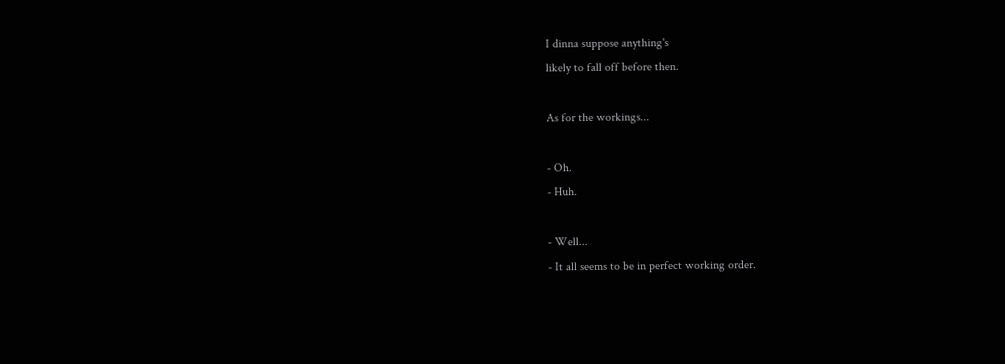I dinna suppose anything's
likely to fall off before then.

As for the workings...

- Oh.
- Huh.

- Well...
- It all seems to be in perfect working order.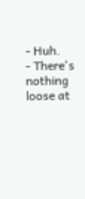- Huh.
- There's nothing loose at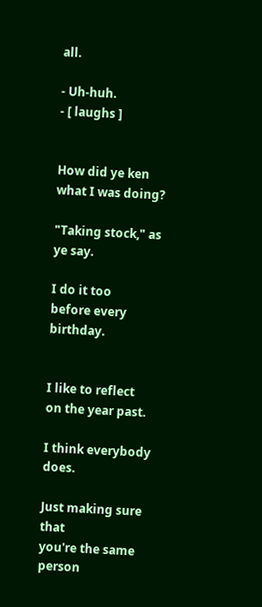all.

- Uh‐huh.
- [ laughs ]


How did ye ken what I was doing?

"Taking stock," as ye say.

I do it too
before every birthday.


I like to reflect
on the year past.

I think everybody does.

Just making sure that
you're the same person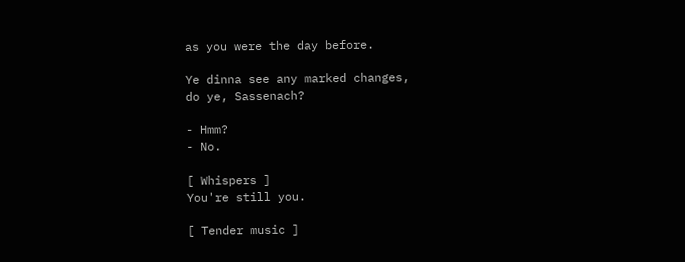as you were the day before.

Ye dinna see any marked changes,
do ye, Sassenach?

- Hmm?
- No.

[ Whispers ]
You're still you.

[ Tender music ]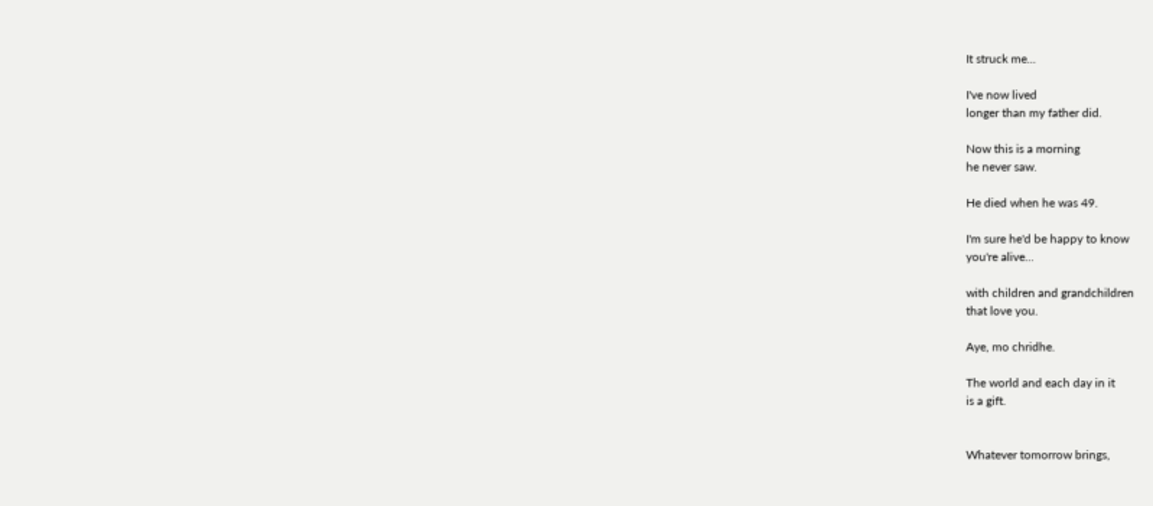It struck me...

I've now lived
longer than my father did.

Now this is a morning
he never saw.

He died when he was 49.

I'm sure he'd be happy to know
you're alive...

with children and grandchildren
that love you.

Aye, mo chridhe.

The world and each day in it
is a gift.


Whatever tomorrow brings,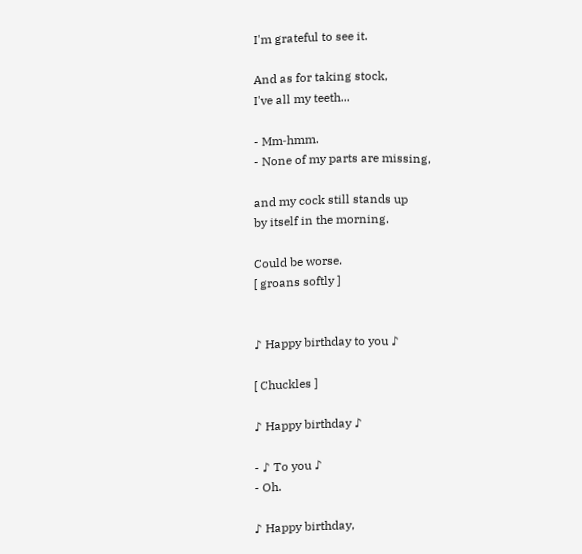I'm grateful to see it.

And as for taking stock,
I've all my teeth...

- Mm‐hmm.
- None of my parts are missing,

and my cock still stands up
by itself in the morning.

Could be worse.
[ groans softly ]


♪ Happy birthday to you ♪

[ Chuckles ]

♪ Happy birthday ♪

- ♪ To you ♪
- Oh.

♪ Happy birthday,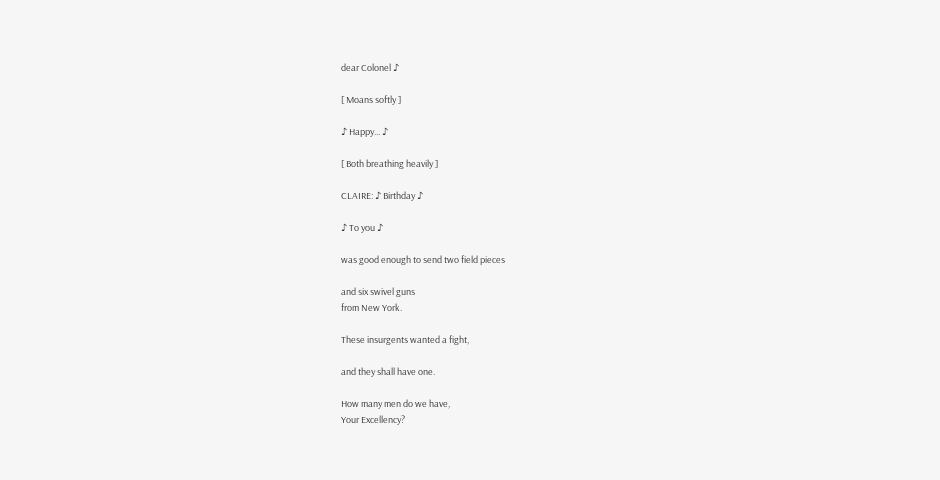dear Colonel ♪

[ Moans softly ]

♪ Happy... ♪

[ Both breathing heavily ]

CLAIRE: ♪ Birthday ♪

♪ To you ♪

was good enough to send two field pieces

and six swivel guns
from New York.

These insurgents wanted a fight,

and they shall have one.

How many men do we have,
Your Excellency?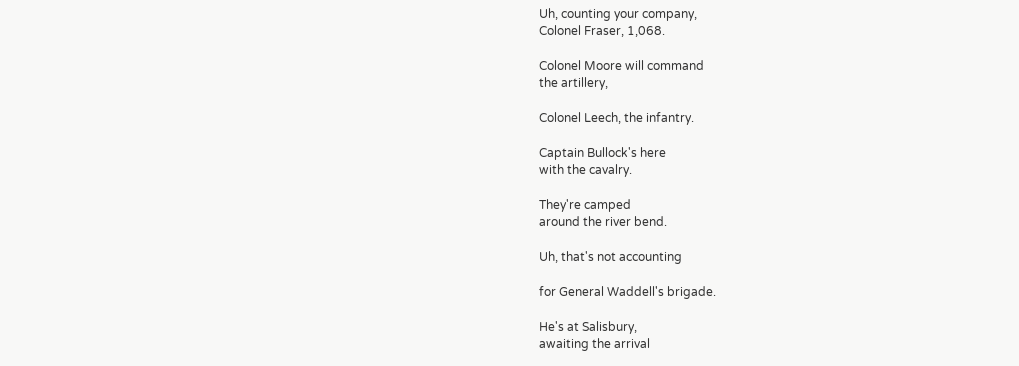Uh, counting your company,
Colonel Fraser, 1,068.

Colonel Moore will command
the artillery,

Colonel Leech, the infantry.

Captain Bullock's here
with the cavalry.

They're camped
around the river bend.

Uh, that's not accounting

for General Waddell's brigade.

He's at Salisbury,
awaiting the arrival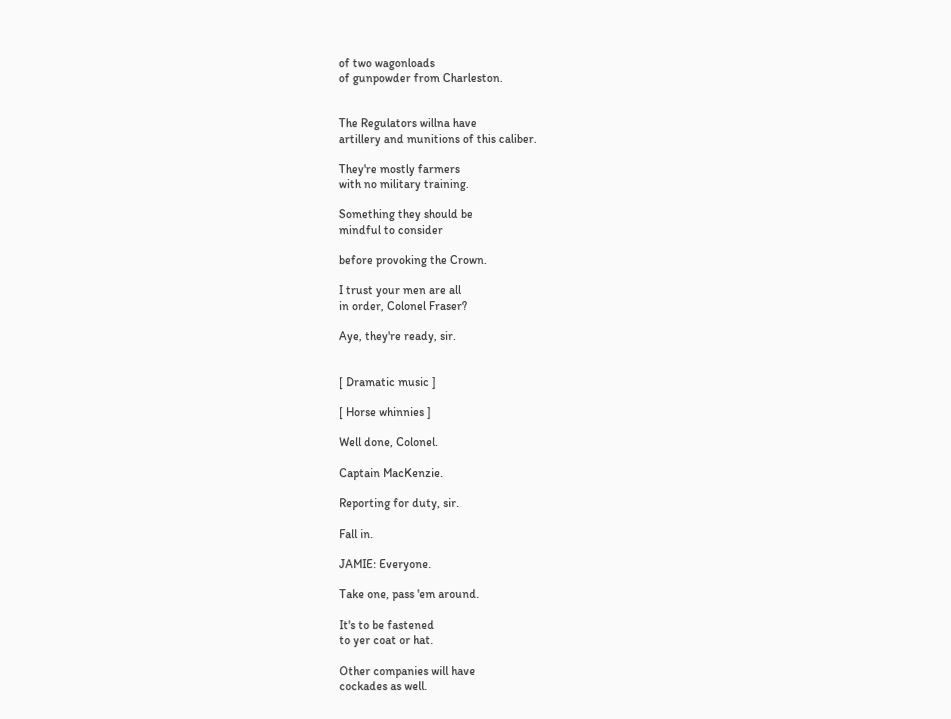of two wagonloads
of gunpowder from Charleston.


The Regulators willna have
artillery and munitions of this caliber.

They're mostly farmers
with no military training.

Something they should be
mindful to consider

before provoking the Crown.

I trust your men are all
in order, Colonel Fraser?

Aye, they're ready, sir.


[ Dramatic music ]

[ Horse whinnies ]

Well done, Colonel.

Captain MacKenzie.

Reporting for duty, sir.

Fall in.

JAMIE: Everyone.

Take one, pass 'em around.

It's to be fastened
to yer coat or hat.

Other companies will have
cockades as well.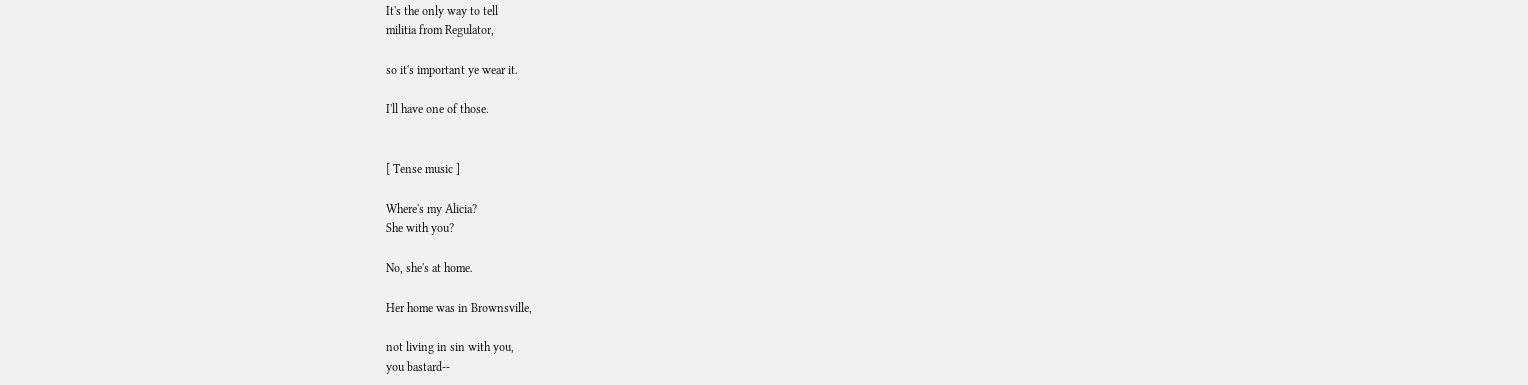It's the only way to tell
militia from Regulator,

so it's important ye wear it.

I'll have one of those.


[ Tense music ]

Where's my Alicia?
She with you?

No, she's at home.

Her home was in Brownsville,

not living in sin with you,
you bastard‐‐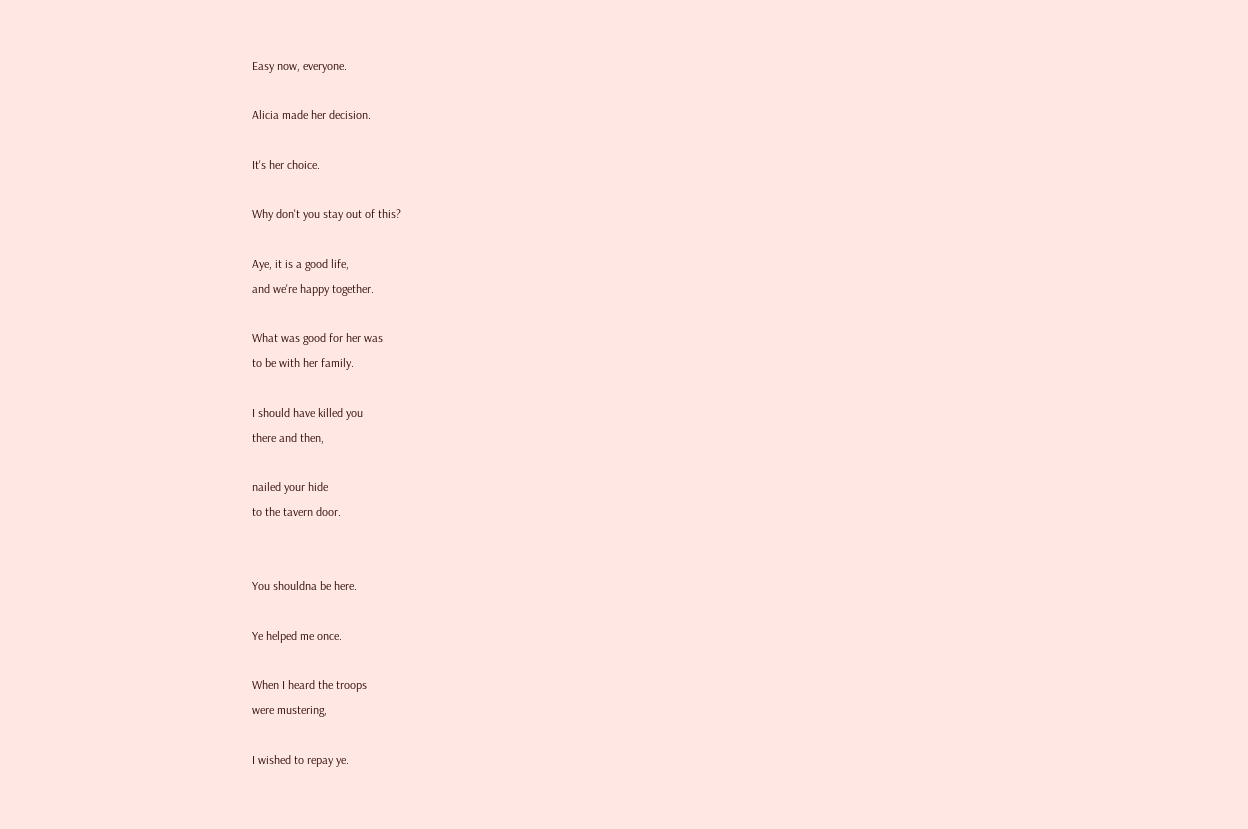Easy now, everyone.

Alicia made her decision.

It's her choice.

Why don't you stay out of this?

Aye, it is a good life,
and we're happy together.

What was good for her was
to be with her family.

I should have killed you
there and then,

nailed your hide
to the tavern door.


You shouldna be here.

Ye helped me once.

When I heard the troops
were mustering,

I wished to repay ye.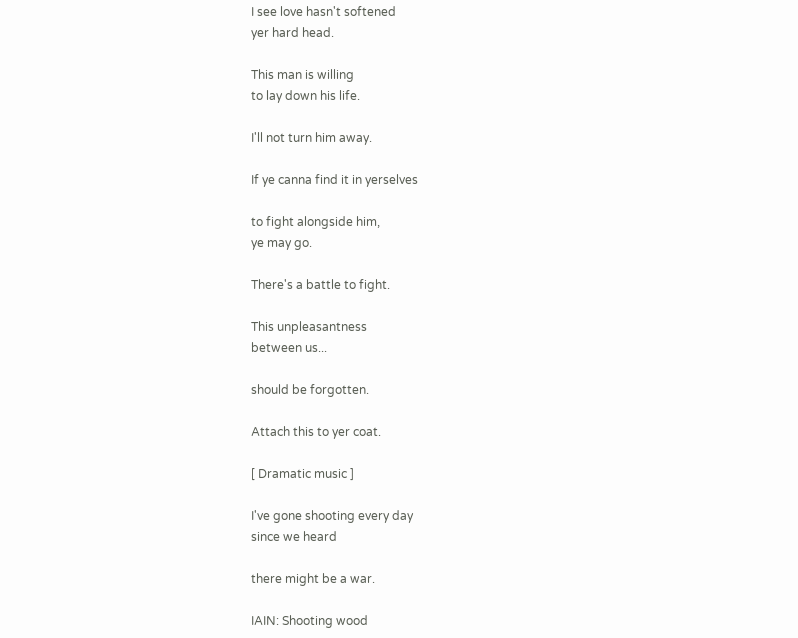I see love hasn't softened
yer hard head.

This man is willing
to lay down his life.

I'll not turn him away.

If ye canna find it in yerselves

to fight alongside him,
ye may go.

There's a battle to fight.

This unpleasantness
between us...

should be forgotten.

Attach this to yer coat.

[ Dramatic music ]

I've gone shooting every day
since we heard

there might be a war.

IAIN: Shooting wood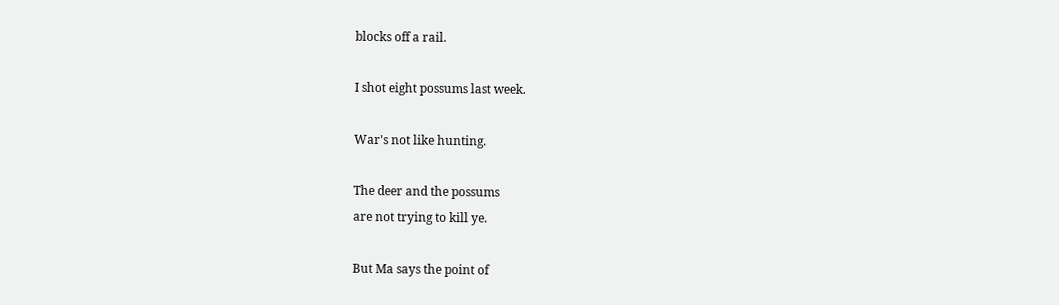blocks off a rail.

I shot eight possums last week.

War's not like hunting.

The deer and the possums
are not trying to kill ye.

But Ma says the point of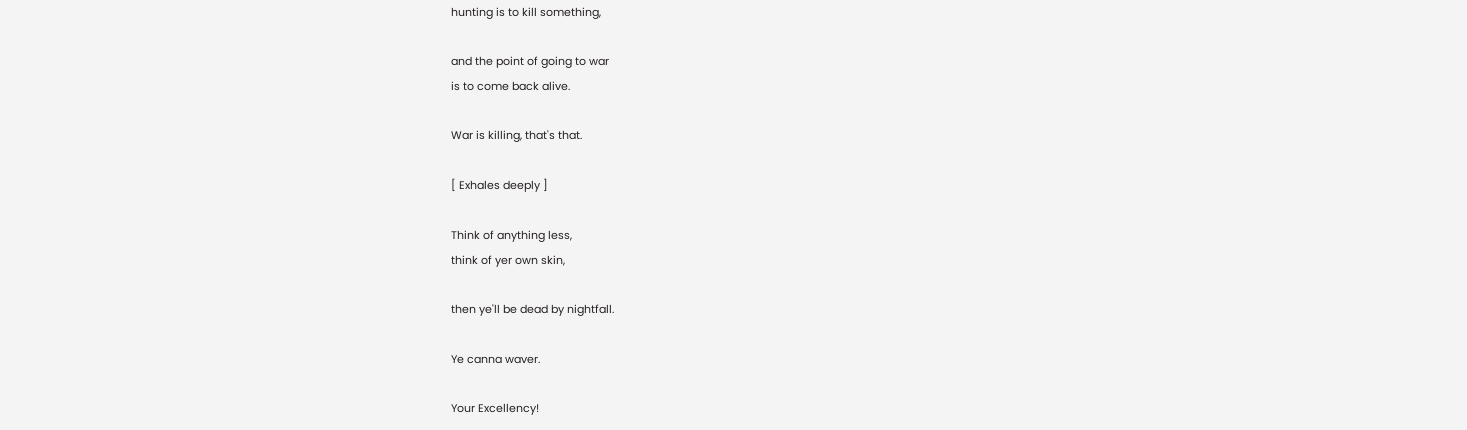hunting is to kill something,

and the point of going to war
is to come back alive.

War is killing, that's that.

[ Exhales deeply ]

Think of anything less,
think of yer own skin,

then ye'll be dead by nightfall.

Ye canna waver.

Your Excellency!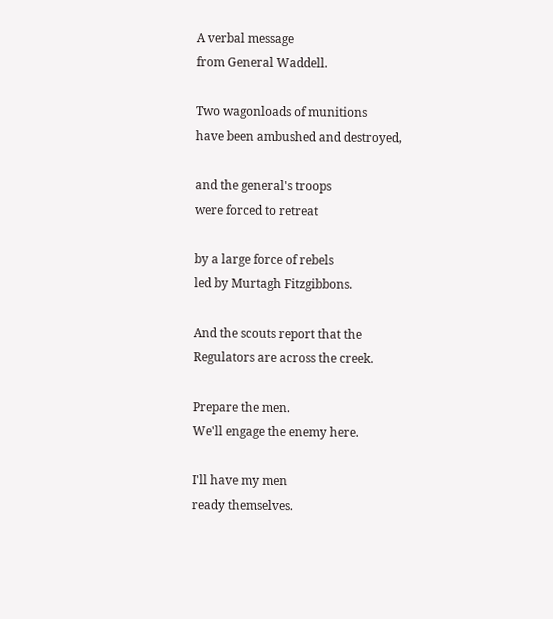A verbal message
from General Waddell.

Two wagonloads of munitions
have been ambushed and destroyed,

and the general's troops
were forced to retreat

by a large force of rebels
led by Murtagh Fitzgibbons.

And the scouts report that the
Regulators are across the creek.

Prepare the men.
We'll engage the enemy here.

I'll have my men
ready themselves.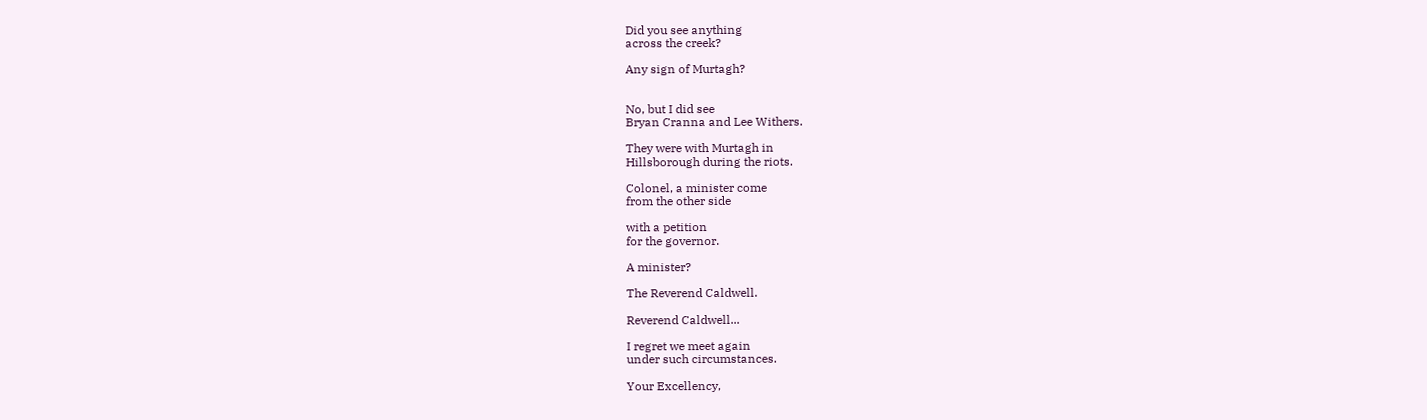Did you see anything
across the creek?

Any sign of Murtagh?


No, but I did see
Bryan Cranna and Lee Withers.

They were with Murtagh in
Hillsborough during the riots.

Colonel, a minister come
from the other side

with a petition
for the governor.

A minister?

The Reverend Caldwell.

Reverend Caldwell...

I regret we meet again
under such circumstances.

Your Excellency,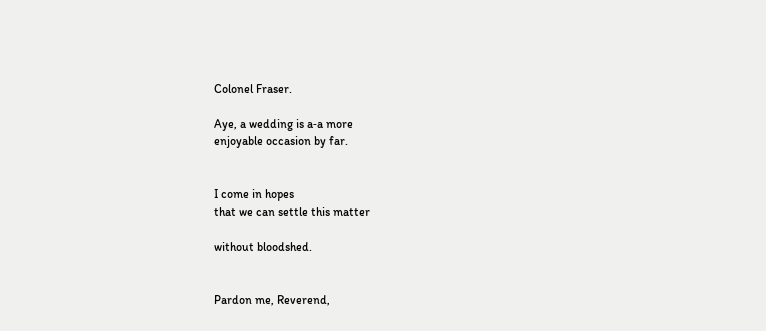Colonel Fraser.

Aye, a wedding is a‐a more
enjoyable occasion by far.


I come in hopes
that we can settle this matter

without bloodshed.


Pardon me, Reverend,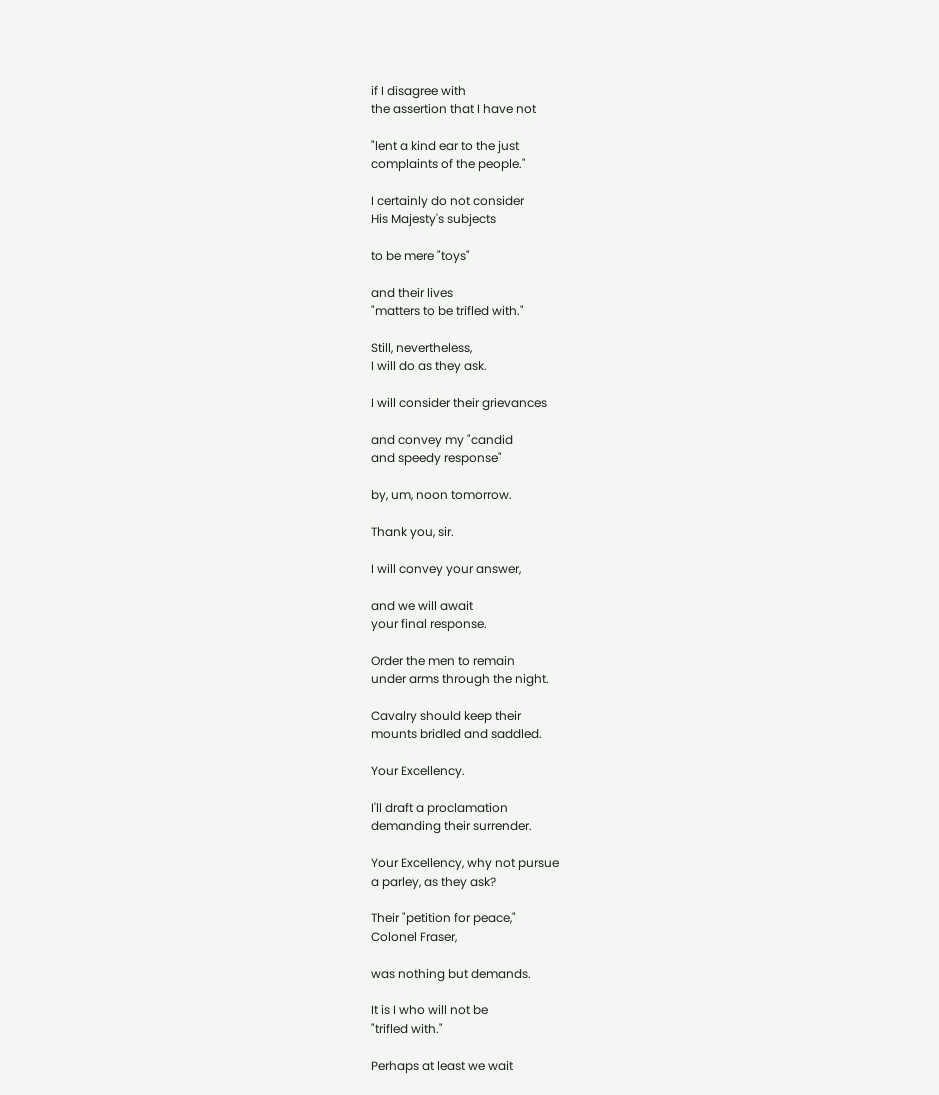if I disagree with
the assertion that I have not

"lent a kind ear to the just
complaints of the people."

I certainly do not consider
His Majesty's subjects

to be mere "toys"

and their lives
"matters to be trifled with."

Still, nevertheless,
I will do as they ask.

I will consider their grievances

and convey my "candid
and speedy response"

by, um, noon tomorrow.

Thank you, sir.

I will convey your answer,

and we will await
your final response.

Order the men to remain
under arms through the night.

Cavalry should keep their
mounts bridled and saddled.

Your Excellency.

I'll draft a proclamation
demanding their surrender.

Your Excellency, why not pursue
a parley, as they ask?

Their "petition for peace,"
Colonel Fraser,

was nothing but demands.

It is I who will not be
"trifled with."

Perhaps at least we wait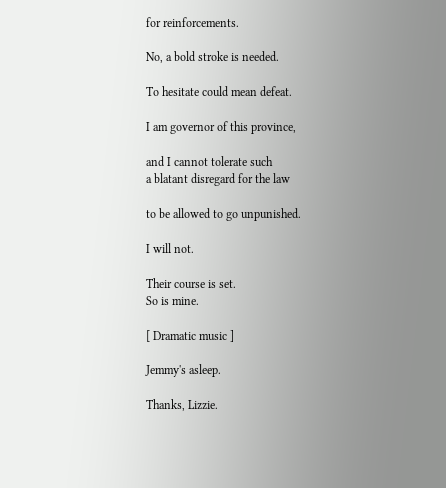for reinforcements.

No, a bold stroke is needed.

To hesitate could mean defeat.

I am governor of this province,

and I cannot tolerate such
a blatant disregard for the law

to be allowed to go unpunished.

I will not.

Their course is set.
So is mine.

[ Dramatic music ]

Jemmy's asleep.

Thanks, Lizzie.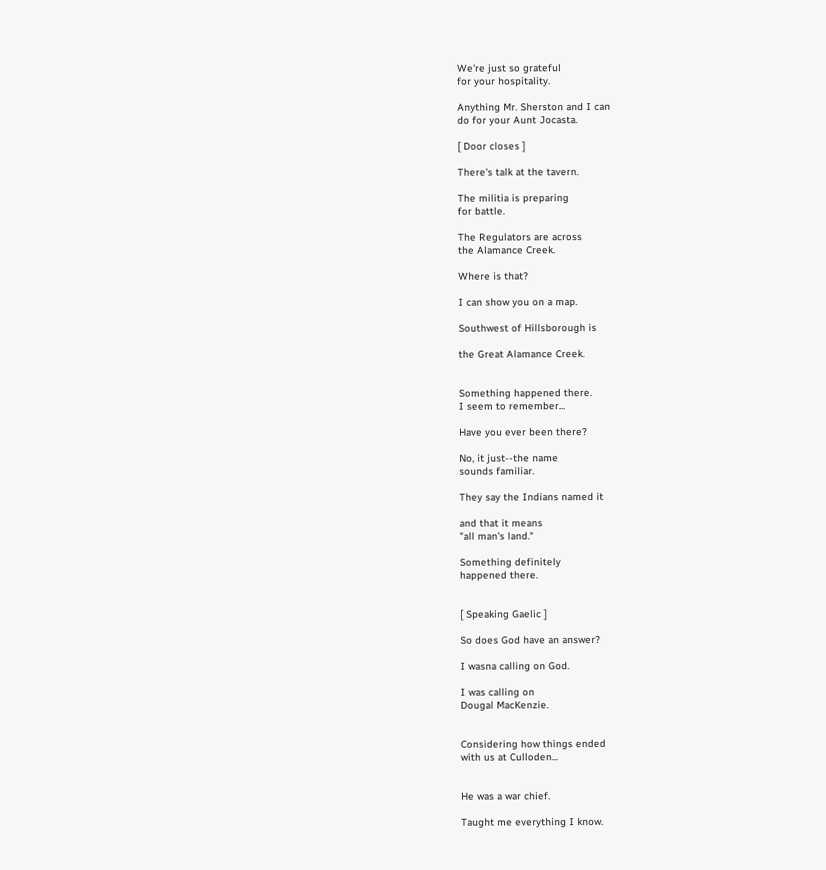We're just so grateful
for your hospitality.

Anything Mr. Sherston and I can
do for your Aunt Jocasta.

[ Door closes ]

There's talk at the tavern.

The militia is preparing
for battle.

The Regulators are across
the Alamance Creek.

Where is that?

I can show you on a map.

Southwest of Hillsborough is

the Great Alamance Creek.


Something happened there.
I seem to remember...

Have you ever been there?

No, it just‐‐the name
sounds familiar.

They say the Indians named it

and that it means
"all man's land."

Something definitely
happened there.


[ Speaking Gaelic ]

So does God have an answer?

I wasna calling on God.

I was calling on
Dougal MacKenzie.


Considering how things ended
with us at Culloden...


He was a war chief.

Taught me everything I know.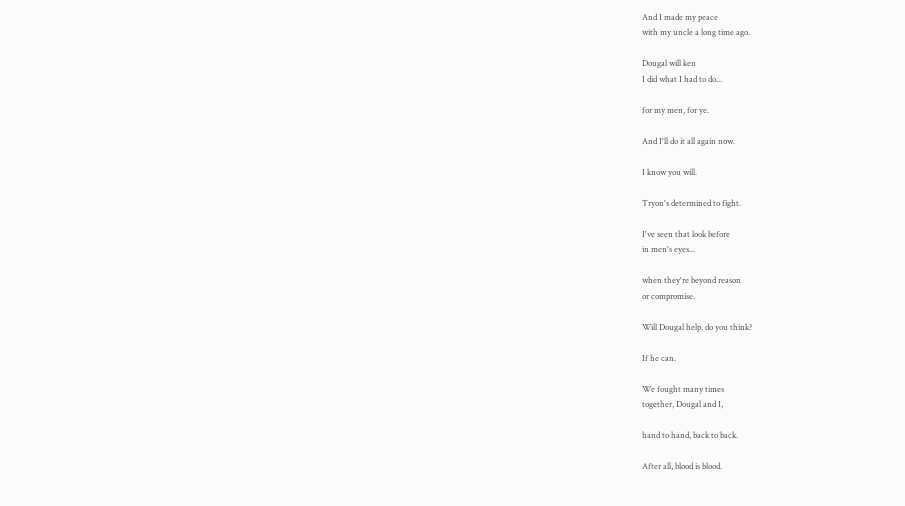And I made my peace
with my uncle a long time ago.

Dougal will ken
I did what I had to do...

for my men, for ye.

And I'll do it all again now.

I know you will.

Tryon's determined to fight.

I've seen that look before
in men's eyes...

when they're beyond reason
or compromise.

Will Dougal help, do you think?

If he can.

We fought many times
together, Dougal and I,

hand to hand, back to back.

After all, blood is blood.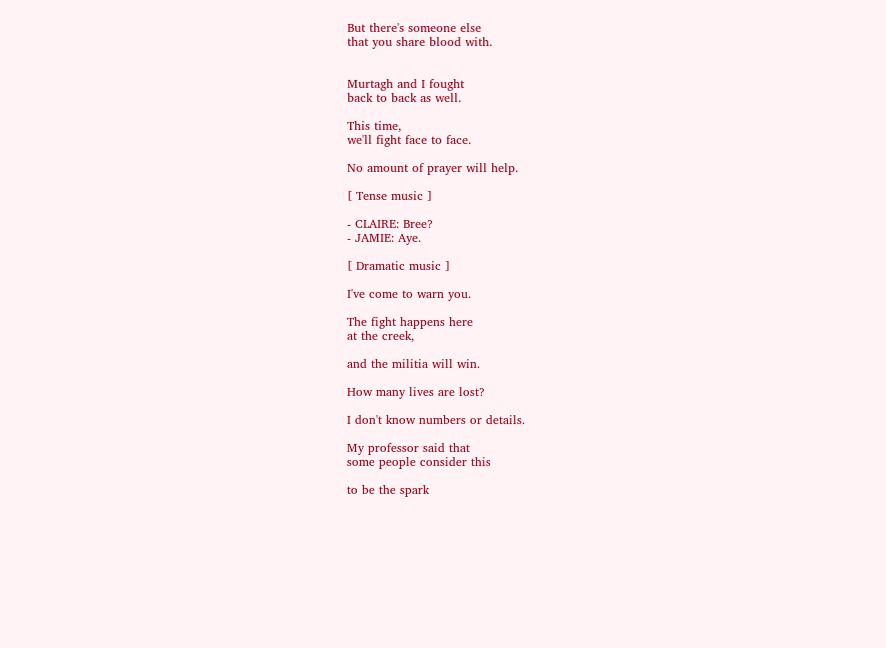But there's someone else
that you share blood with.


Murtagh and I fought
back to back as well.

This time,
we'll fight face to face.

No amount of prayer will help.

[ Tense music ]

- CLAIRE: Bree?
- JAMIE: Aye.

[ Dramatic music ]

I've come to warn you.

The fight happens here
at the creek,

and the militia will win.

How many lives are lost?

I don't know numbers or details.

My professor said that
some people consider this

to be the spark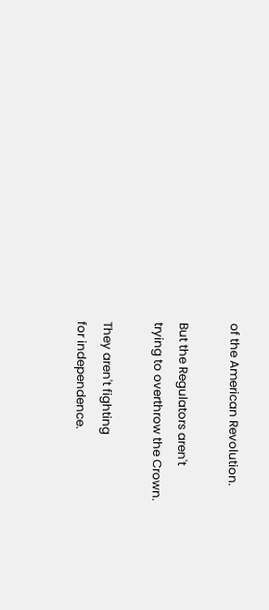of the American Revolution.

But the Regulators aren't
trying to overthrow the Crown.

They aren't fighting
for independence.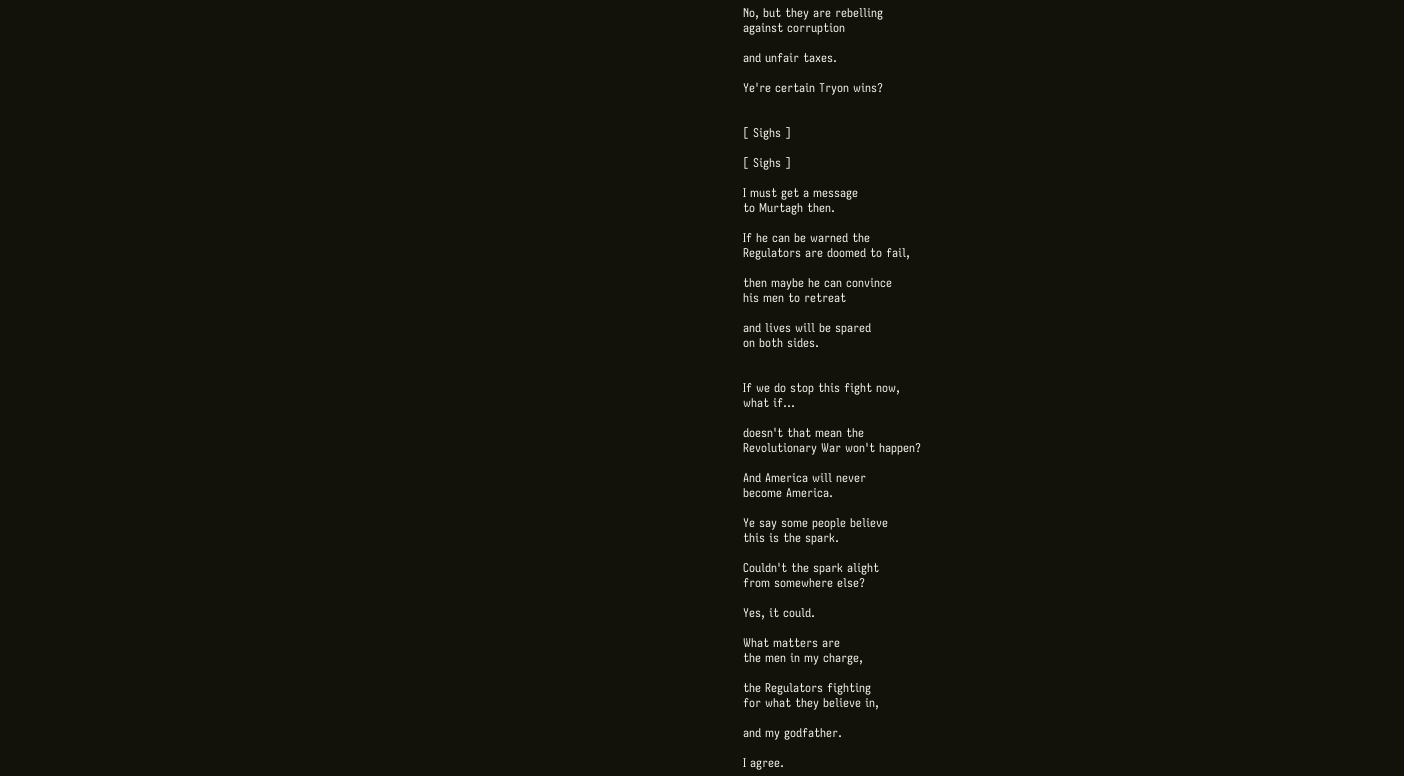No, but they are rebelling
against corruption

and unfair taxes.

Ye're certain Tryon wins?


[ Sighs ]

[ Sighs ]

I must get a message
to Murtagh then.

If he can be warned the
Regulators are doomed to fail,

then maybe he can convince
his men to retreat

and lives will be spared
on both sides.


If we do stop this fight now,
what if...

doesn't that mean the
Revolutionary War won't happen?

And America will never
become America.

Ye say some people believe
this is the spark.

Couldn't the spark alight
from somewhere else?

Yes, it could.

What matters are
the men in my charge,

the Regulators fighting
for what they believe in,

and my godfather.

I agree.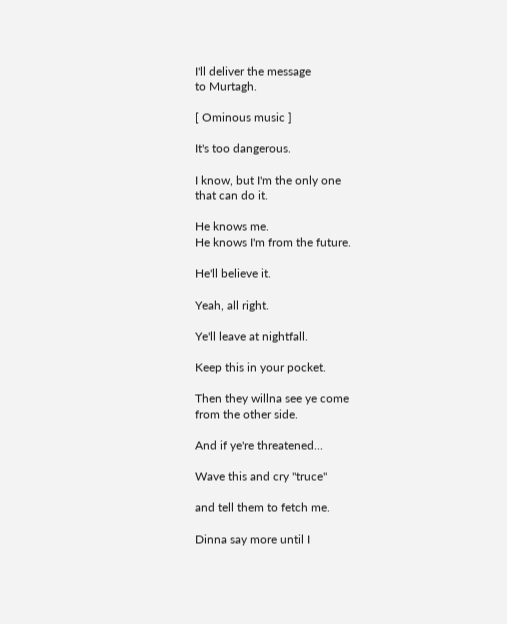I'll deliver the message
to Murtagh.

[ Ominous music ]

It's too dangerous.

I know, but I'm the only one
that can do it.

He knows me.
He knows I'm from the future.

He'll believe it.

Yeah, all right.

Ye'll leave at nightfall.

Keep this in your pocket.

Then they willna see ye come
from the other side.

And if ye're threatened...

Wave this and cry "truce"

and tell them to fetch me.

Dinna say more until I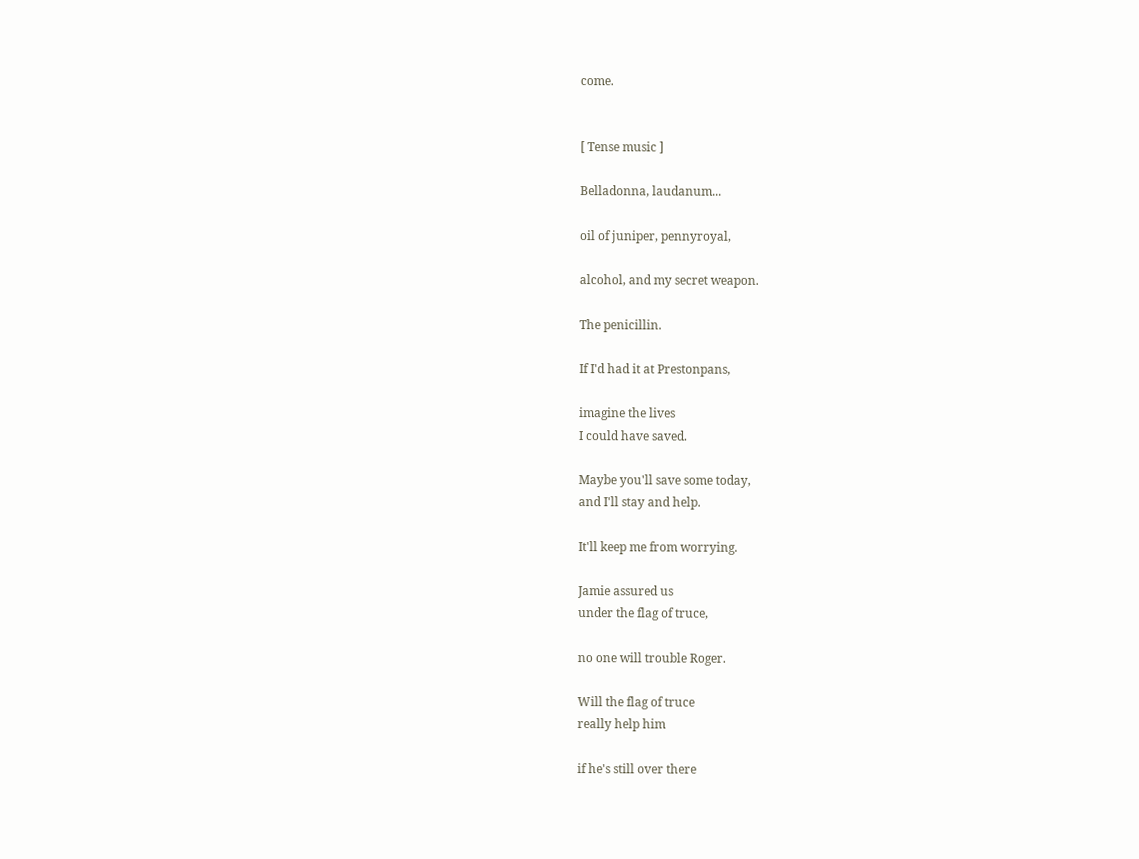come.


[ Tense music ]

Belladonna, laudanum...

oil of juniper, pennyroyal,

alcohol, and my secret weapon.

The penicillin.

If I'd had it at Prestonpans,

imagine the lives
I could have saved.

Maybe you'll save some today,
and I'll stay and help.

It'll keep me from worrying.

Jamie assured us
under the flag of truce,

no one will trouble Roger.

Will the flag of truce
really help him

if he's still over there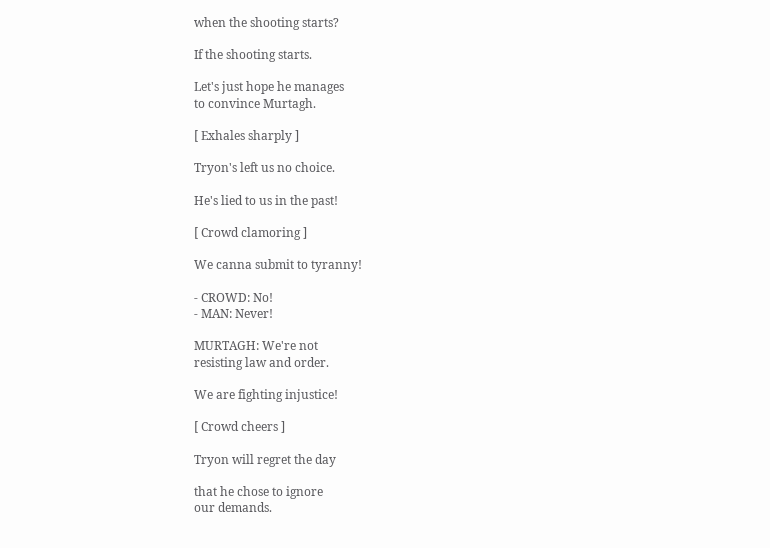when the shooting starts?

If the shooting starts.

Let's just hope he manages
to convince Murtagh.

[ Exhales sharply ]

Tryon's left us no choice.

He's lied to us in the past!

[ Crowd clamoring ]

We canna submit to tyranny!

- CROWD: No!
- MAN: Never!

MURTAGH: We're not
resisting law and order.

We are fighting injustice!

[ Crowd cheers ]

Tryon will regret the day

that he chose to ignore
our demands.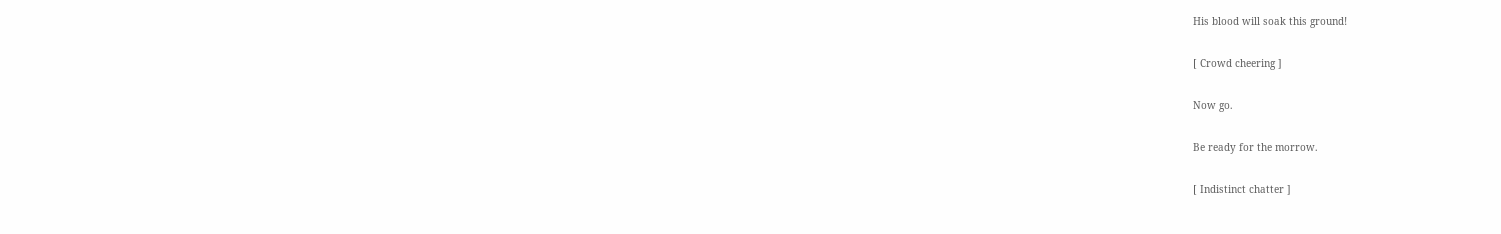His blood will soak this ground!

[ Crowd cheering ]

Now go.

Be ready for the morrow.

[ Indistinct chatter ]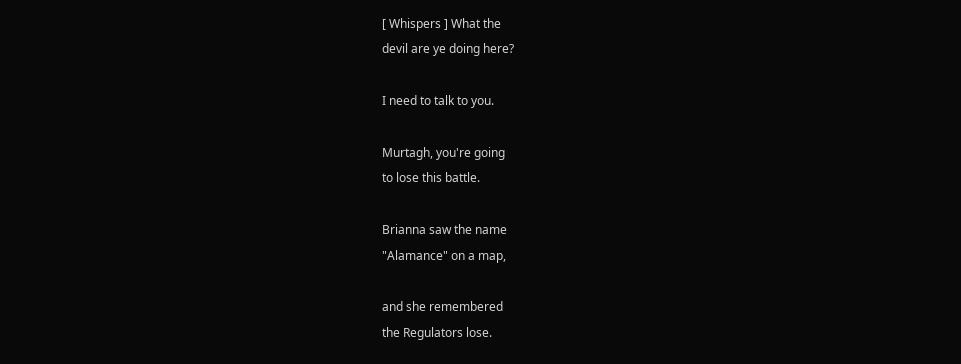[ Whispers ] What the
devil are ye doing here?

I need to talk to you.

Murtagh, you're going
to lose this battle.

Brianna saw the name
"Alamance" on a map,

and she remembered
the Regulators lose.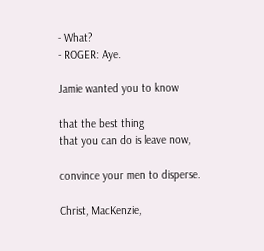- What?
- ROGER: Aye.

Jamie wanted you to know

that the best thing
that you can do is leave now,

convince your men to disperse.

Christ, MacKenzie,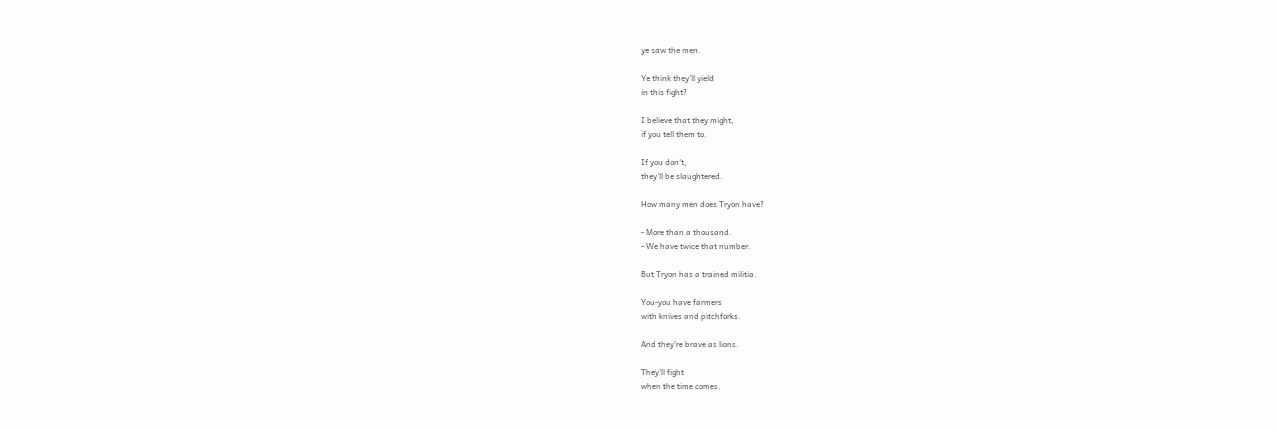ye saw the men.

Ye think they'll yield
in this fight?

I believe that they might,
if you tell them to.

If you don't,
they'll be slaughtered.

How many men does Tryon have?

- More than a thousand.
- We have twice that number.

But Tryon has a trained militia.

You‐you have farmers
with knives and pitchforks.

And they're brave as lions.

They'll fight
when the time comes.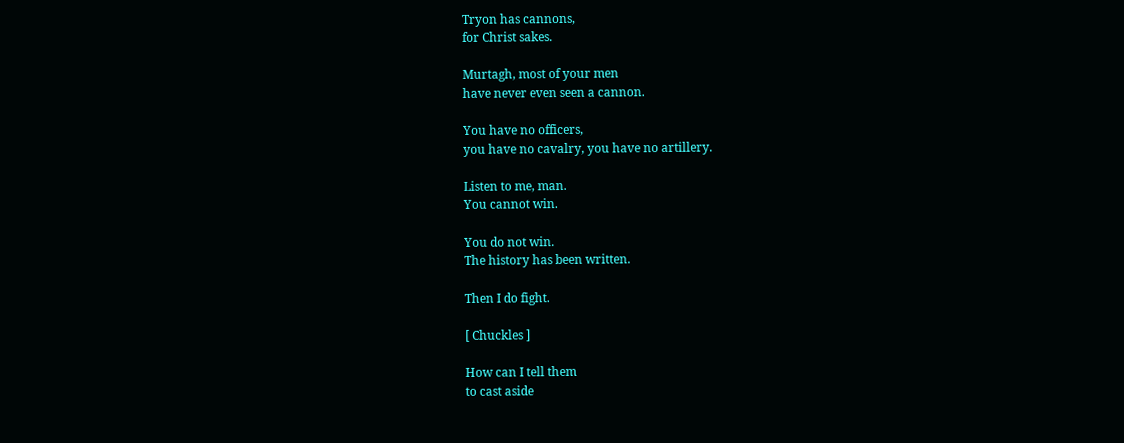Tryon has cannons,
for Christ sakes.

Murtagh, most of your men
have never even seen a cannon.

You have no officers,
you have no cavalry, you have no artillery.

Listen to me, man.
You cannot win.

You do not win.
The history has been written.

Then I do fight.

[ Chuckles ]

How can I tell them
to cast aside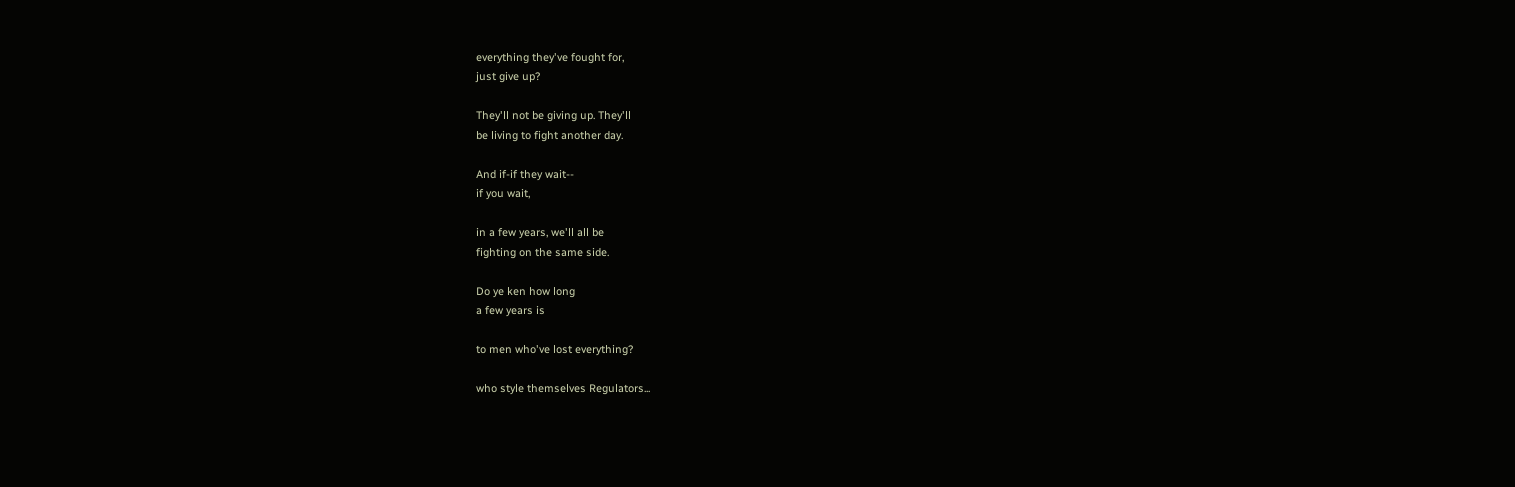everything they've fought for,
just give up?

They'll not be giving up. They'll
be living to fight another day.

And if‐if they wait‐‐
if you wait,

in a few years, we'll all be
fighting on the same side.

Do ye ken how long
a few years is

to men who've lost everything?

who style themselves Regulators...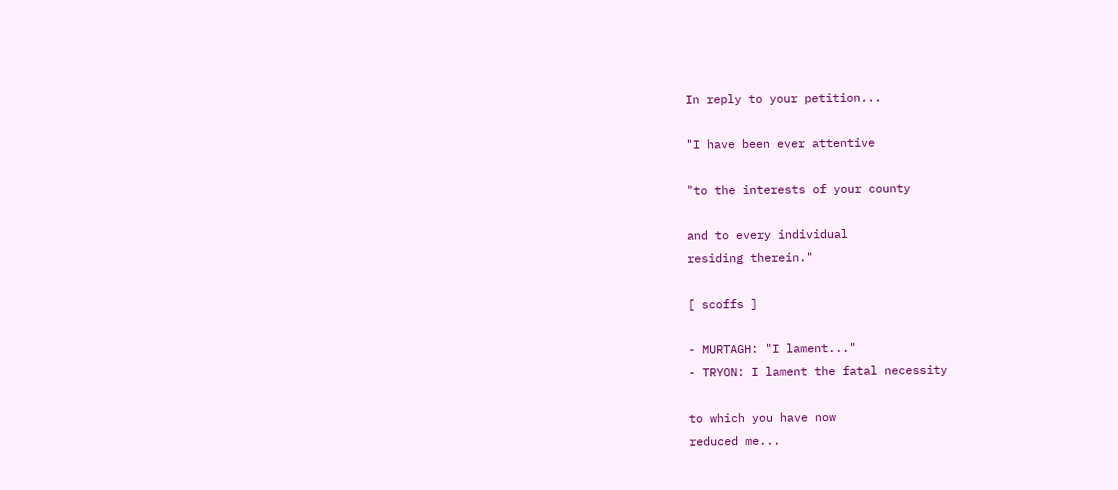In reply to your petition...

"I have been ever attentive

"to the interests of your county

and to every individual
residing therein."

[ scoffs ]

- MURTAGH: "I lament..."
- TRYON: I lament the fatal necessity

to which you have now
reduced me...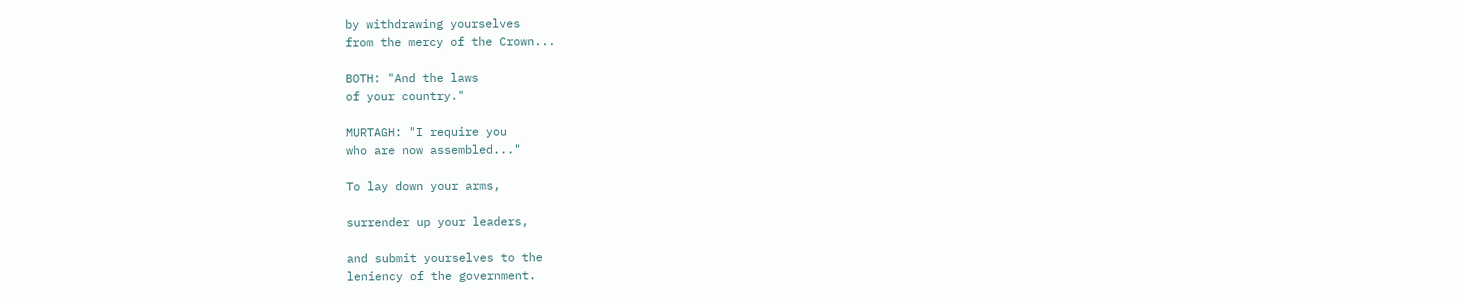by withdrawing yourselves
from the mercy of the Crown...

BOTH: "And the laws
of your country."

MURTAGH: "I require you
who are now assembled..."

To lay down your arms,

surrender up your leaders,

and submit yourselves to the
leniency of the government.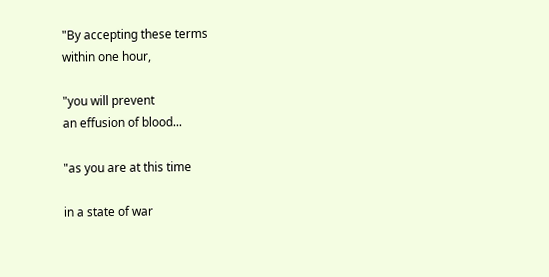"By accepting these terms
within one hour,

"you will prevent
an effusion of blood...

"as you are at this time

in a state of war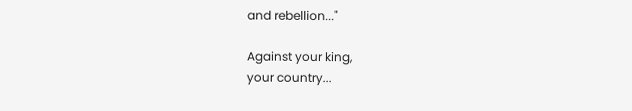and rebellion..."

Against your king,
your country...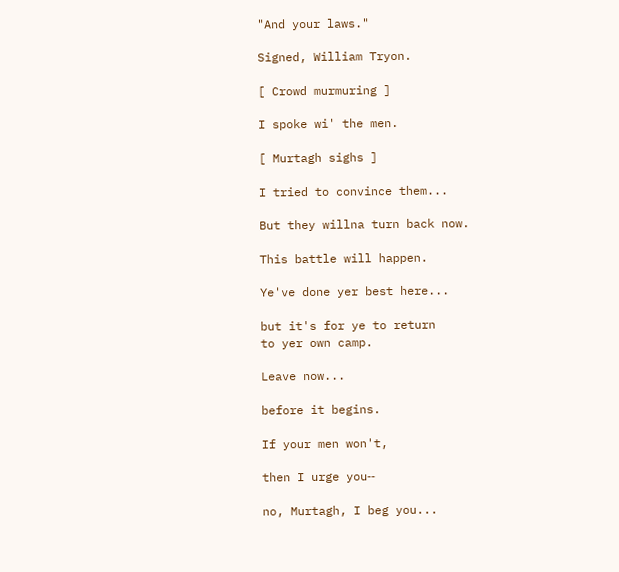"And your laws."

Signed, William Tryon.

[ Crowd murmuring ]

I spoke wi' the men.

[ Murtagh sighs ]

I tried to convince them...

But they willna turn back now.

This battle will happen.

Ye've done yer best here...

but it's for ye to return
to yer own camp.

Leave now...

before it begins.

If your men won't,

then I urge you‐‐

no, Murtagh, I beg you...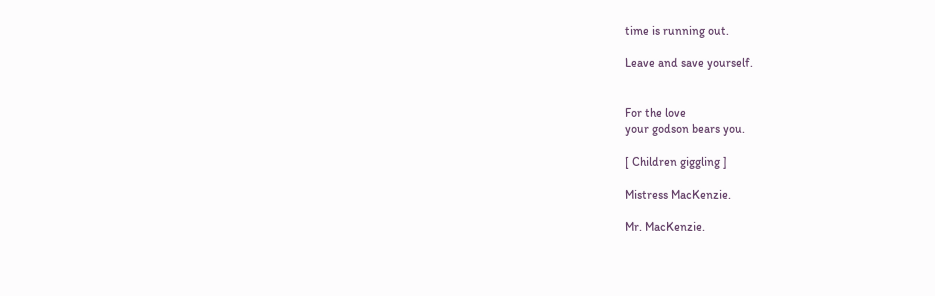time is running out.

Leave and save yourself.


For the love
your godson bears you.

[ Children giggling ]

Mistress MacKenzie.

Mr. MacKenzie.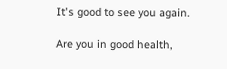It's good to see you again.

Are you in good health,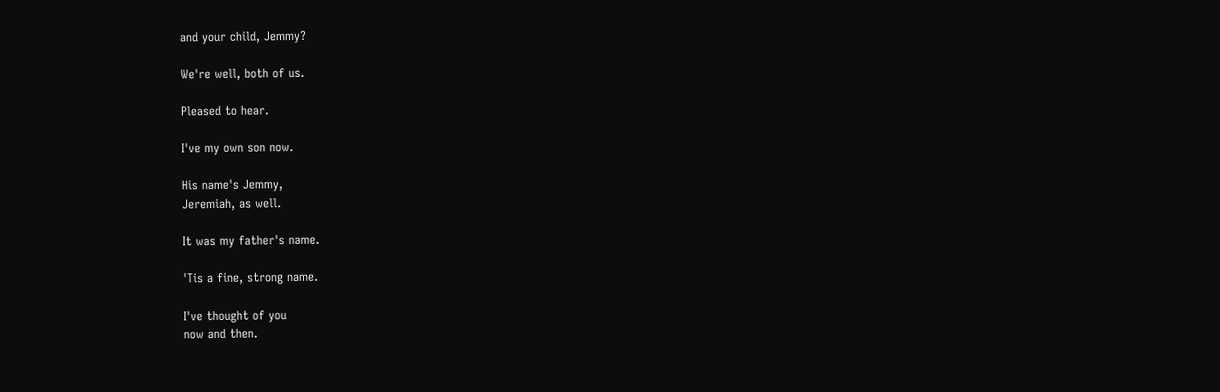and your child, Jemmy?

We're well, both of us.

Pleased to hear.

I've my own son now.

His name's Jemmy,
Jeremiah, as well.

It was my father's name.

'Tis a fine, strong name.

I've thought of you
now and then.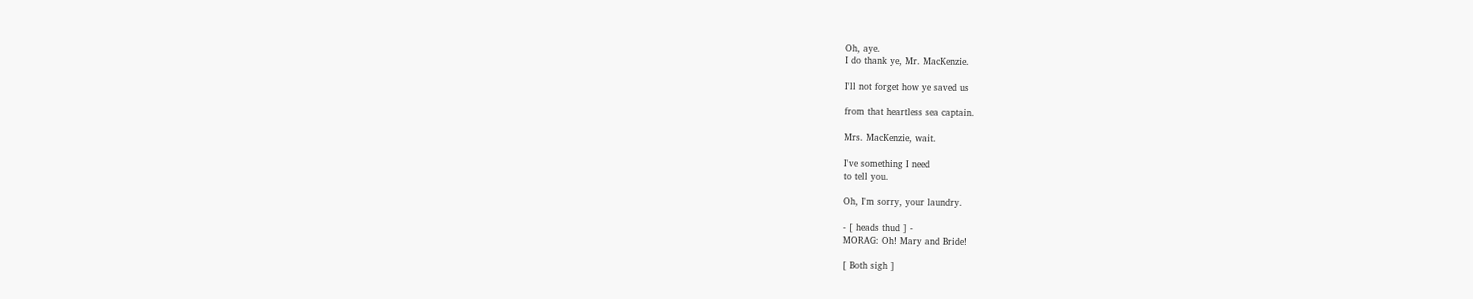Oh, aye.
I do thank ye, Mr. MacKenzie.

I'll not forget how ye saved us

from that heartless sea captain.

Mrs. MacKenzie, wait.

I've something I need
to tell you.

Oh, I'm sorry, your laundry.

‐ [ heads thud ] ‐
MORAG: Oh! Mary and Bride!

[ Both sigh ]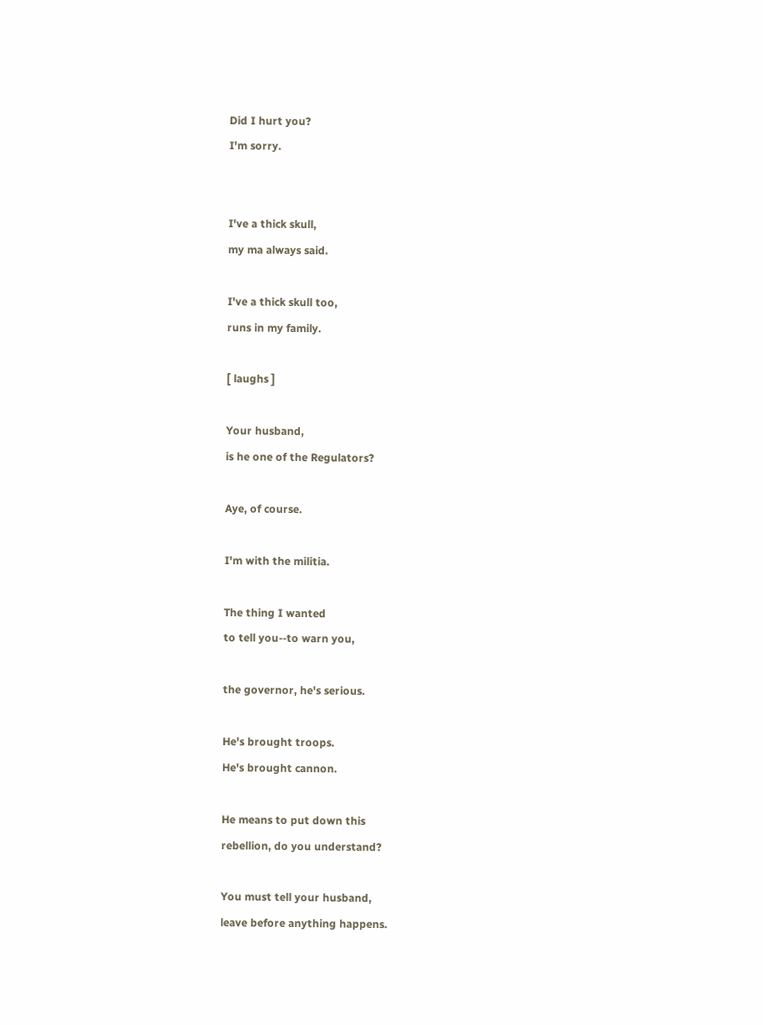Did I hurt you?
I'm sorry.


I've a thick skull,
my ma always said.

I've a thick skull too,
runs in my family.

[ laughs ]

Your husband,
is he one of the Regulators?

Aye, of course.

I'm with the militia.

The thing I wanted
to tell you‐‐to warn you,

the governor, he's serious.

He's brought troops.
He's brought cannon.

He means to put down this
rebellion, do you understand?

You must tell your husband,
leave before anything happens.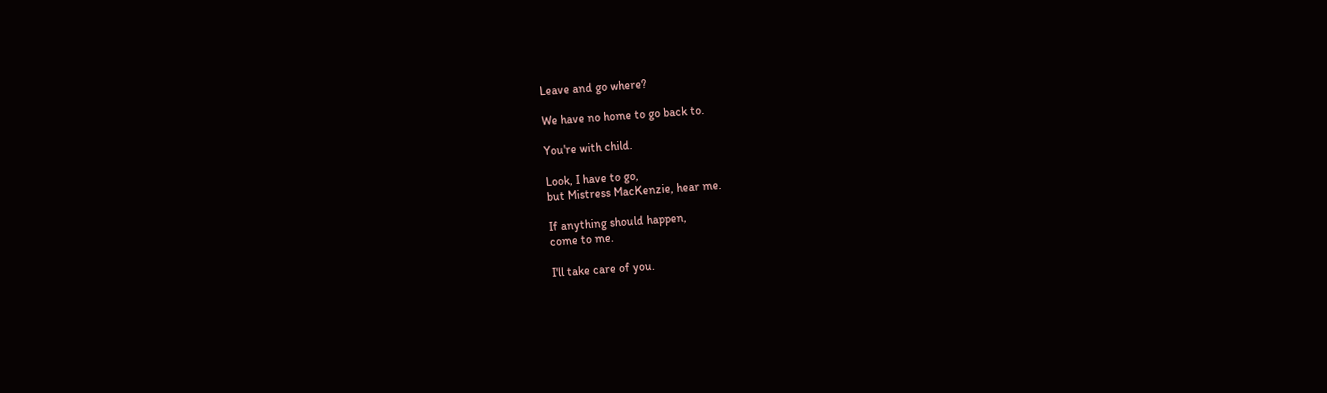Leave and go where?

We have no home to go back to.

You're with child.

Look, I have to go,
but Mistress MacKenzie, hear me.

If anything should happen,
come to me.

I'll take care of you.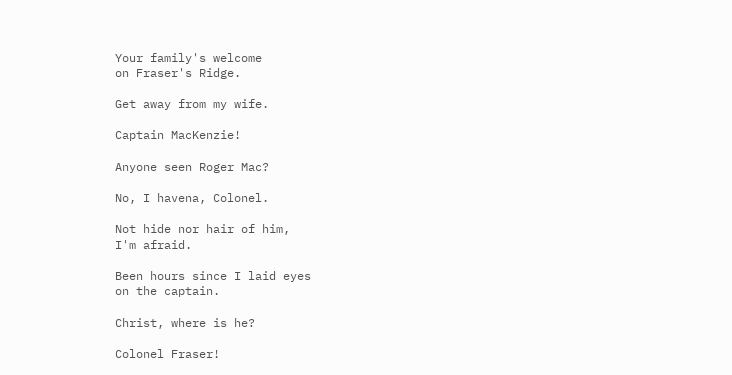Your family's welcome
on Fraser's Ridge.

Get away from my wife.

Captain MacKenzie!

Anyone seen Roger Mac?

No, I havena, Colonel.

Not hide nor hair of him,
I'm afraid.

Been hours since I laid eyes
on the captain.

Christ, where is he?

Colonel Fraser!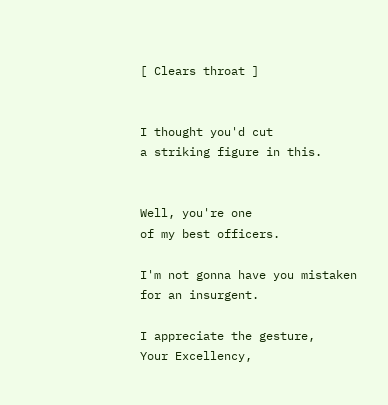[ Clears throat ]


I thought you'd cut
a striking figure in this.


Well, you're one
of my best officers.

I'm not gonna have you mistaken
for an insurgent.

I appreciate the gesture,
Your Excellency,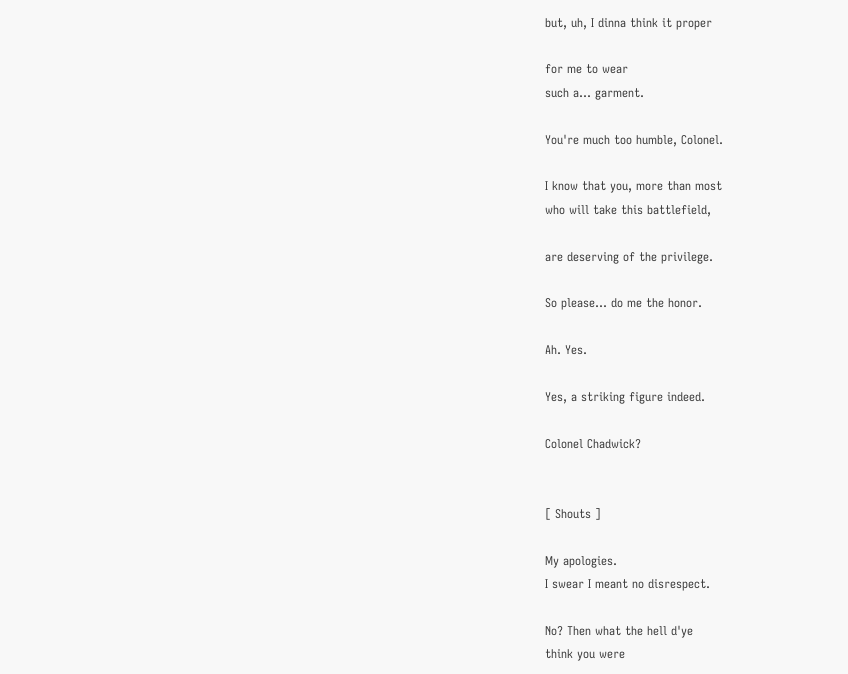but, uh, I dinna think it proper

for me to wear
such a... garment.

You're much too humble, Colonel.

I know that you, more than most
who will take this battlefield,

are deserving of the privilege.

So please... do me the honor.

Ah. Yes.

Yes, a striking figure indeed.

Colonel Chadwick?


[ Shouts ]

My apologies.
I swear I meant no disrespect.

No? Then what the hell d'ye
think you were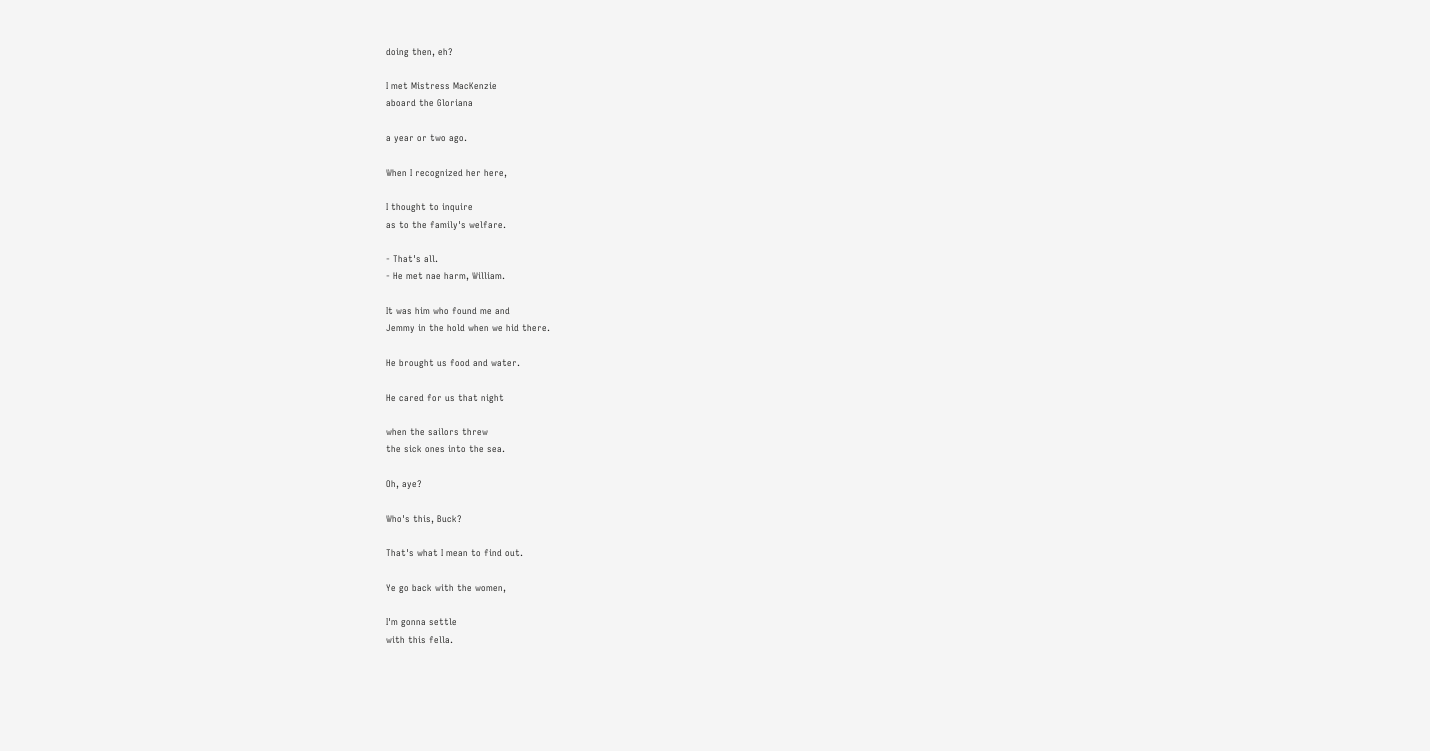doing then, eh?

I met Mistress MacKenzie
aboard the Gloriana

a year or two ago.

When I recognized her here,

I thought to inquire
as to the family's welfare.

- That's all.
- He met nae harm, William.

It was him who found me and
Jemmy in the hold when we hid there.

He brought us food and water.

He cared for us that night

when the sailors threw
the sick ones into the sea.

Oh, aye?

Who's this, Buck?

That's what I mean to find out.

Ye go back with the women,

I'm gonna settle
with this fella.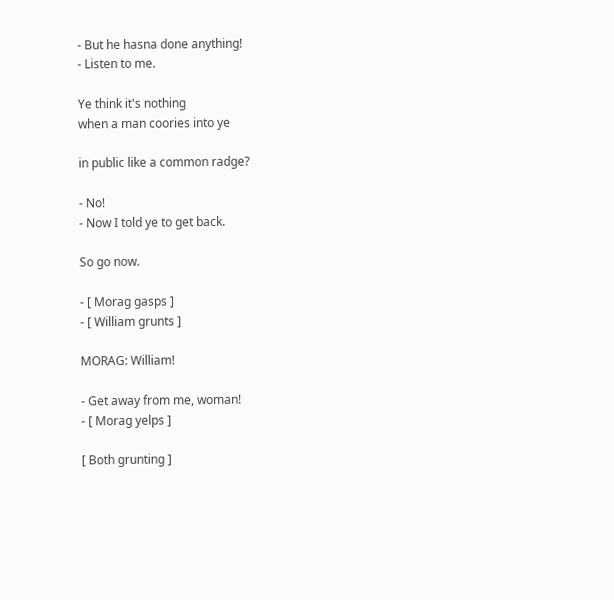- But he hasna done anything!
- Listen to me.

Ye think it's nothing
when a man coories into ye

in public like a common radge?

- No!
- Now I told ye to get back.

So go now.

- [ Morag gasps ]
- [ William grunts ]

MORAG: William!

- Get away from me, woman!
- [ Morag yelps ]

[ Both grunting ]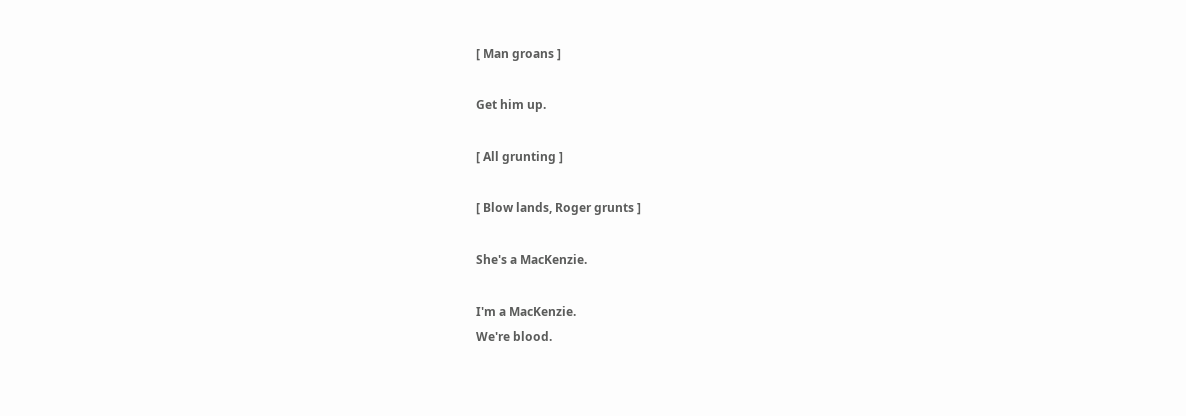[ Man groans ]

Get him up.

[ All grunting ]

[ Blow lands, Roger grunts ]

She's a MacKenzie.

I'm a MacKenzie.
We're blood.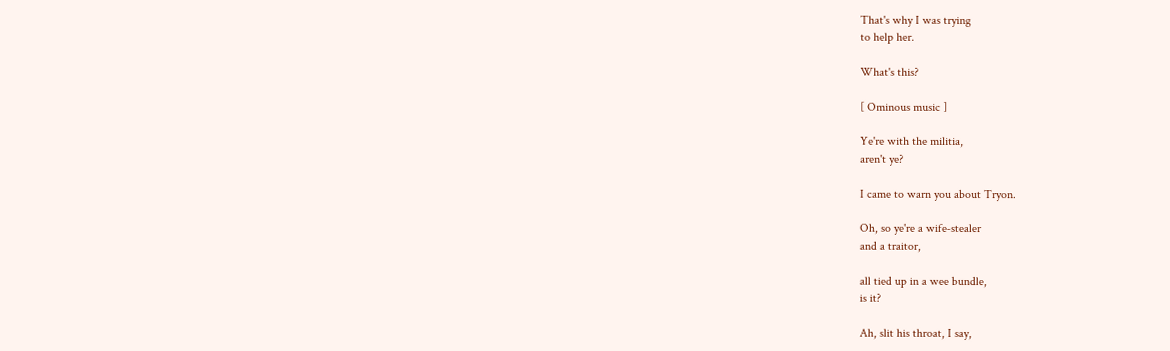That's why I was trying
to help her.

What's this?

[ Ominous music ]

Ye're with the militia,
aren't ye?

I came to warn you about Tryon.

Oh, so ye're a wife‐stealer
and a traitor,

all tied up in a wee bundle,
is it?

Ah, slit his throat, I say,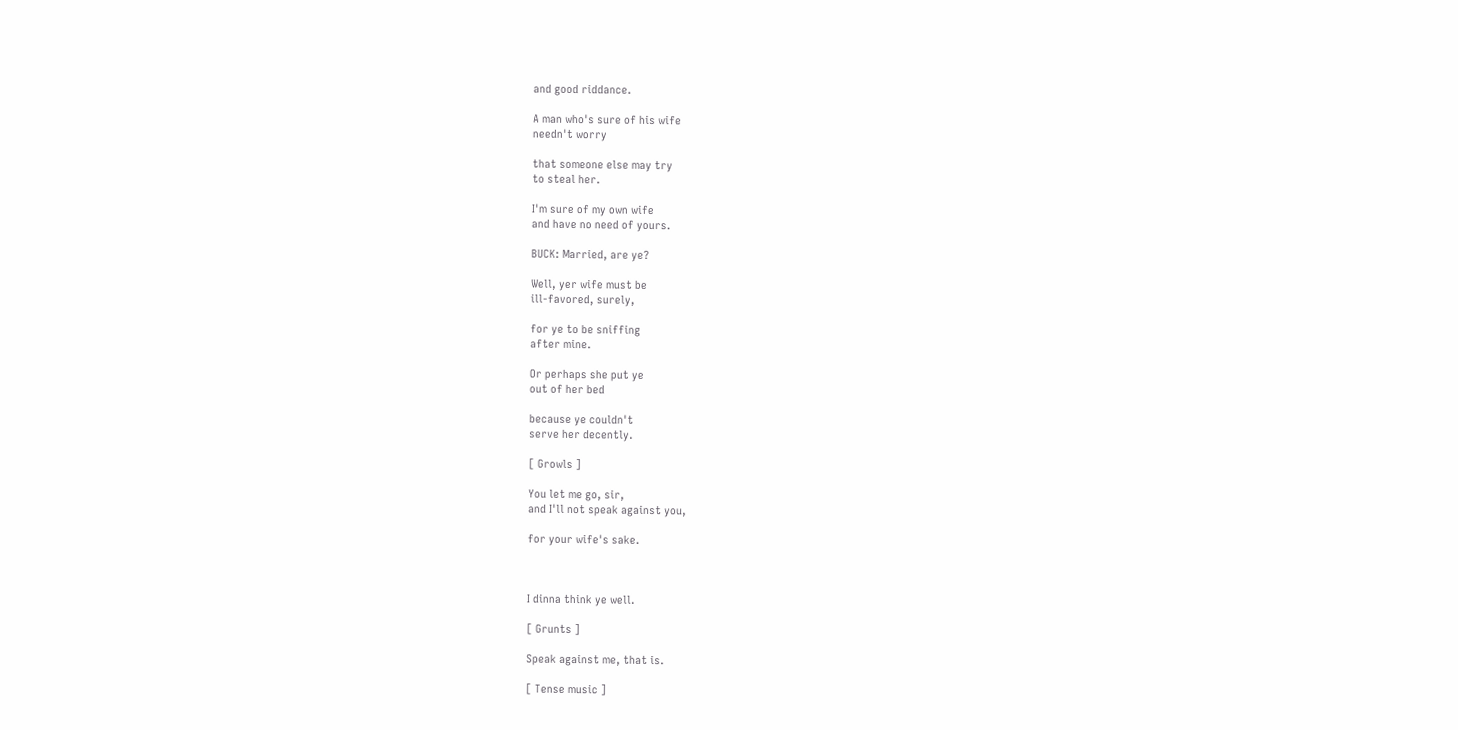and good riddance.

A man who's sure of his wife
needn't worry

that someone else may try
to steal her.

I'm sure of my own wife
and have no need of yours.

BUCK: Married, are ye?

Well, yer wife must be
ill‐favored, surely,

for ye to be sniffing
after mine.

Or perhaps she put ye
out of her bed

because ye couldn't
serve her decently.

[ Growls ]

You let me go, sir,
and I'll not speak against you,

for your wife's sake.



I dinna think ye well.

[ Grunts ]

Speak against me, that is.

[ Tense music ]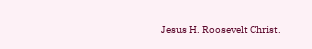Jesus H. Roosevelt Christ.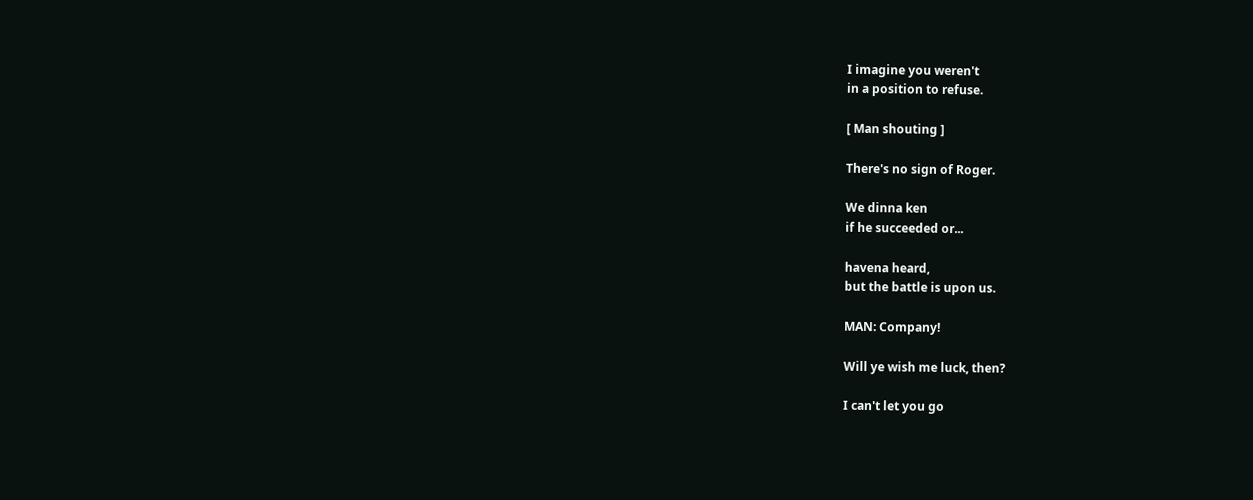I imagine you weren't
in a position to refuse.

[ Man shouting ]

There's no sign of Roger.

We dinna ken
if he succeeded or...

havena heard,
but the battle is upon us.

MAN: Company!

Will ye wish me luck, then?

I can't let you go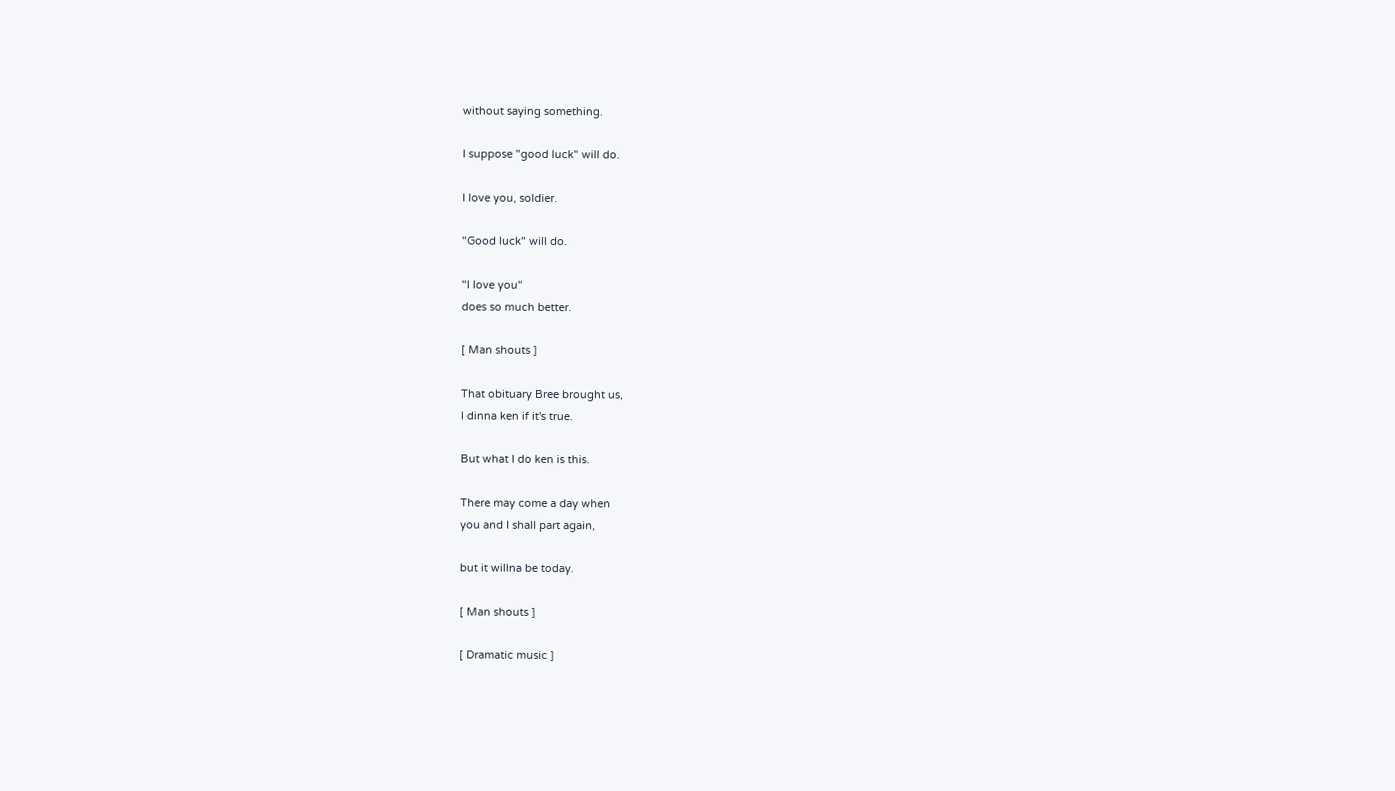without saying something.

I suppose "good luck" will do.

I love you, soldier.

"Good luck" will do.

"I love you"
does so much better.

[ Man shouts ]

That obituary Bree brought us,
I dinna ken if it's true.

But what I do ken is this.

There may come a day when
you and I shall part again,

but it willna be today.

[ Man shouts ]

[ Dramatic music ]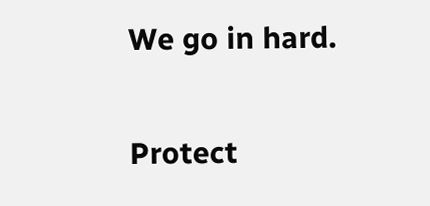We go in hard.

Protect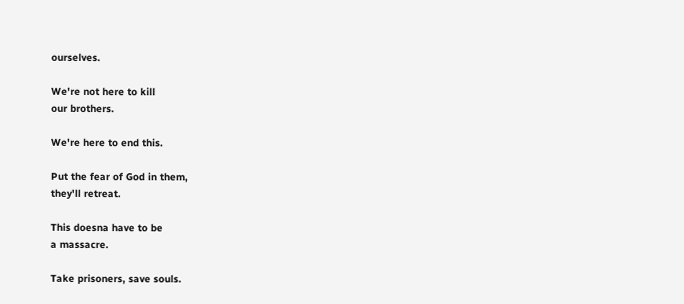ourselves.

We're not here to kill
our brothers.

We're here to end this.

Put the fear of God in them,
they'll retreat.

This doesna have to be
a massacre.

Take prisoners, save souls.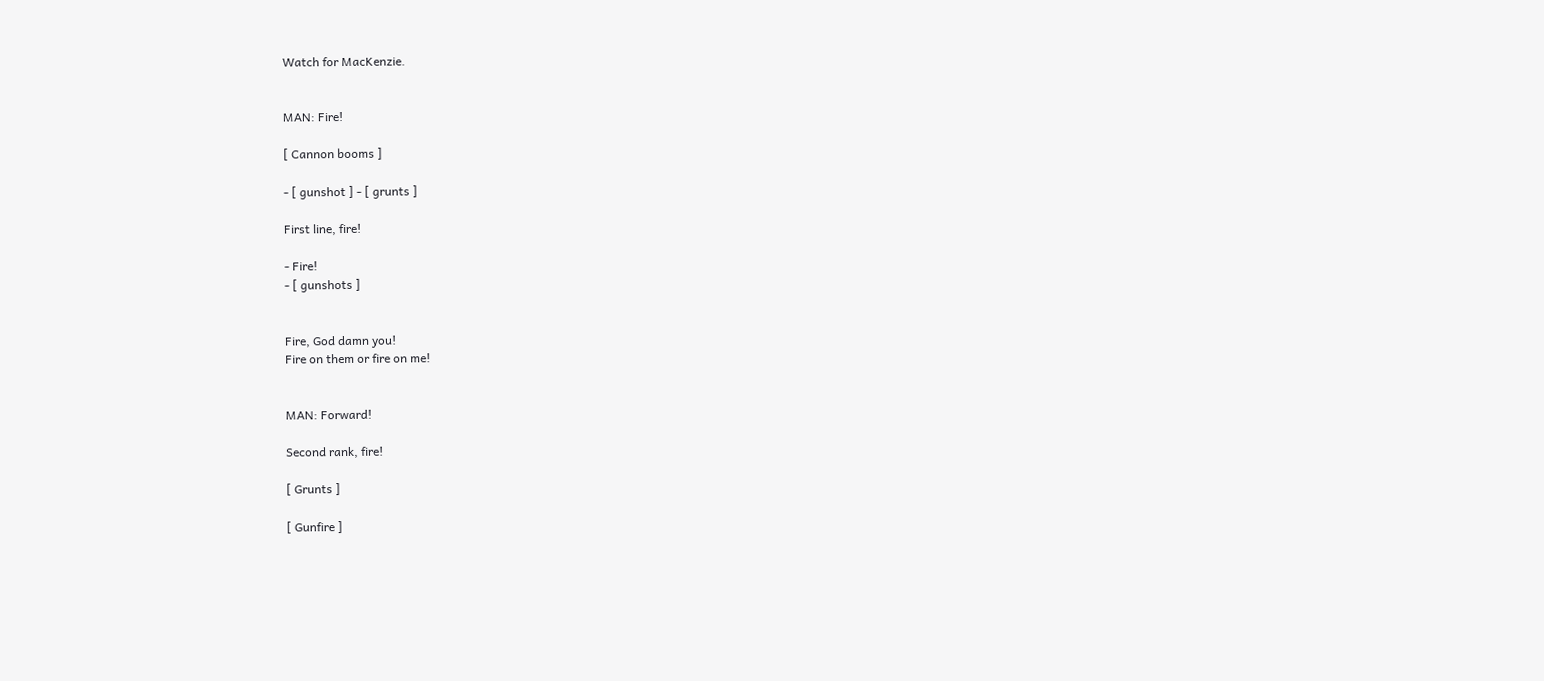Watch for MacKenzie.


MAN: Fire!

[ Cannon booms ]

‐ [ gunshot ] ‐ [ grunts ]

First line, fire!

- Fire!
- [ gunshots ]


Fire, God damn you!
Fire on them or fire on me!


MAN: Forward!

Second rank, fire!

[ Grunts ]

[ Gunfire ]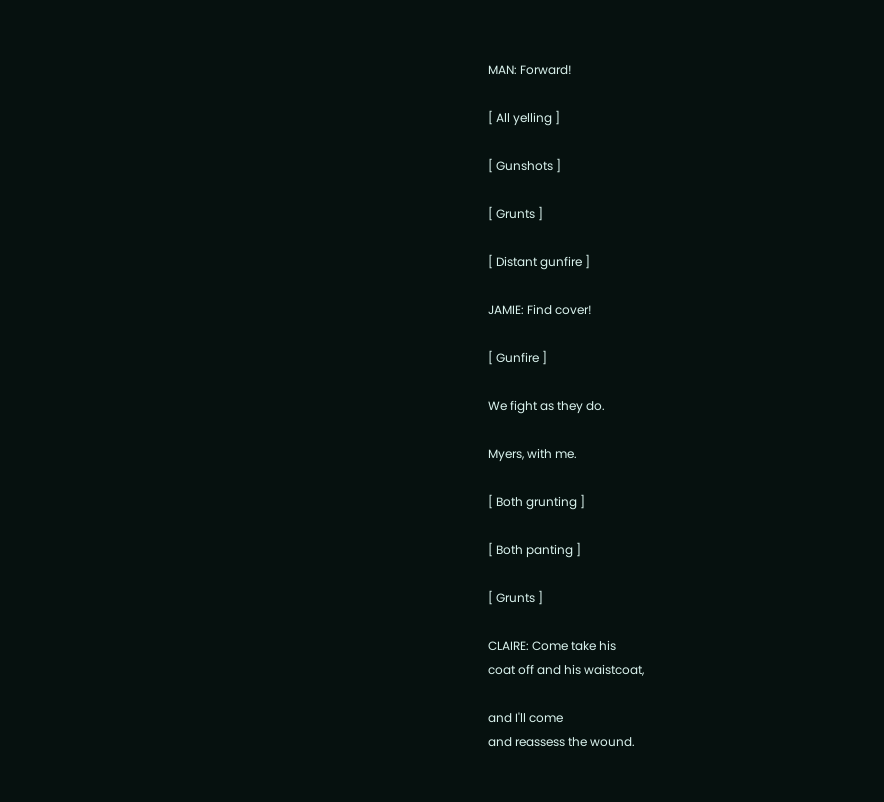MAN: Forward!

[ All yelling ]

[ Gunshots ]

[ Grunts ]

[ Distant gunfire ]

JAMIE: Find cover!

[ Gunfire ]

We fight as they do.

Myers, with me.

[ Both grunting ]

[ Both panting ]

[ Grunts ]

CLAIRE: Come take his
coat off and his waistcoat,

and I'll come
and reassess the wound.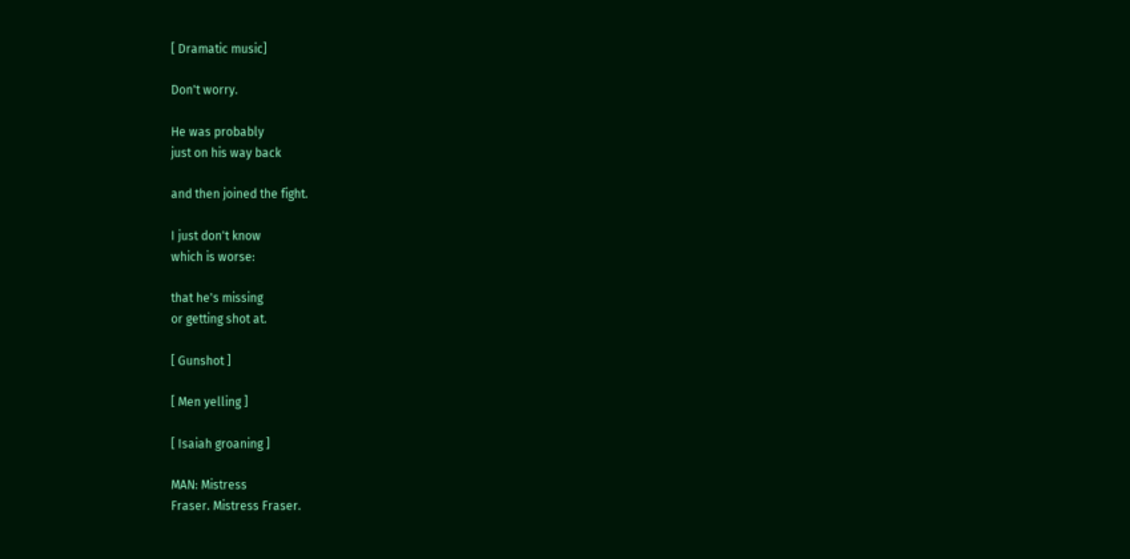[ Dramatic music]

Don't worry.

He was probably
just on his way back

and then joined the fight.

I just don't know
which is worse:

that he's missing
or getting shot at.

[ Gunshot ]

[ Men yelling ]

[ Isaiah groaning ]

MAN: Mistress
Fraser. Mistress Fraser.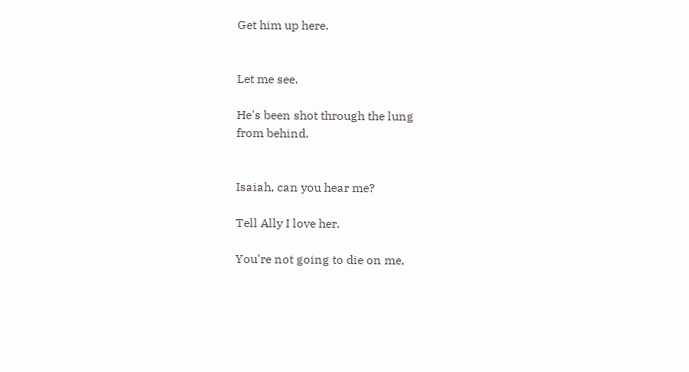Get him up here.


Let me see.

He's been shot through the lung
from behind.


Isaiah, can you hear me?

Tell Ally I love her.

You're not going to die on me,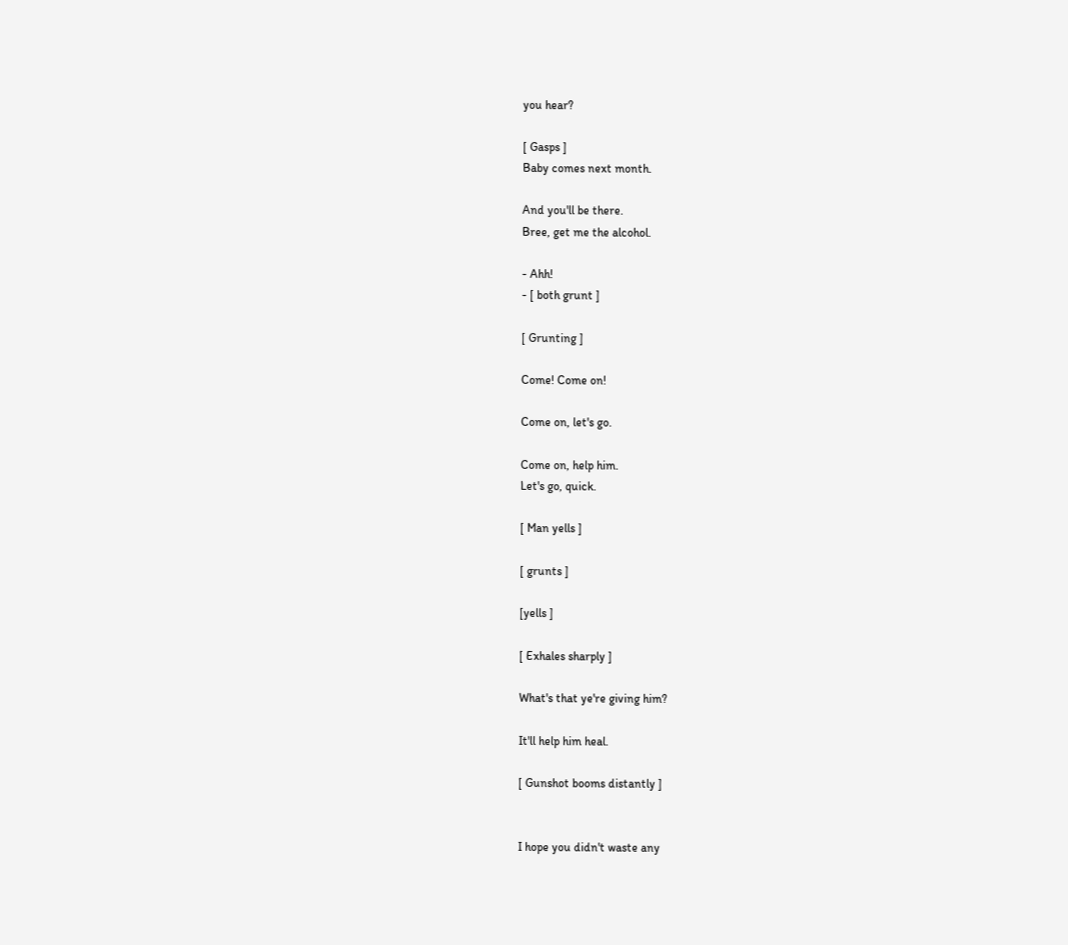you hear?

[ Gasps ]
Baby comes next month.

And you'll be there.
Bree, get me the alcohol.

- Ahh!
- [ both grunt ]

[ Grunting ]

Come! Come on!

Come on, let's go.

Come on, help him.
Let's go, quick.

[ Man yells ]

[ grunts ]

[yells ]

[ Exhales sharply ]

What's that ye're giving him?

It'll help him heal.

[ Gunshot booms distantly ]


I hope you didn't waste any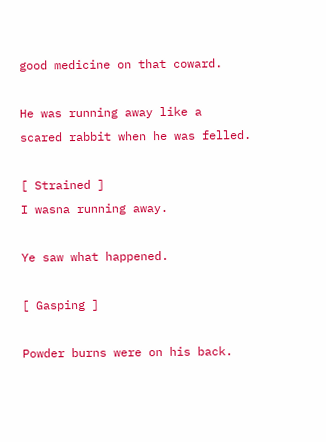good medicine on that coward.

He was running away like a
scared rabbit when he was felled.

[ Strained ]
I wasna running away.

Ye saw what happened.

[ Gasping ]

Powder burns were on his back.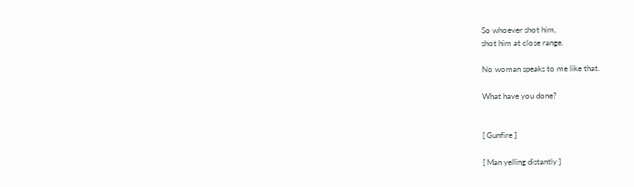So whoever shot him,
shot him at close range.

No woman speaks to me like that.

What have you done?


[ Gunfire ]

[ Man yelling distantly ]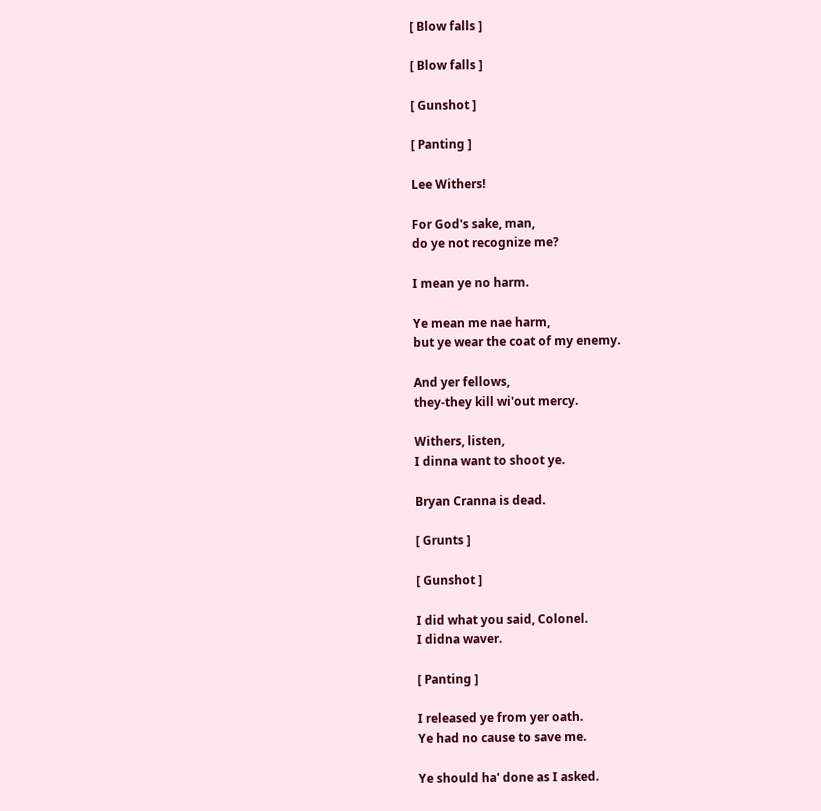[ Blow falls ]

[ Blow falls ]

[ Gunshot ]

[ Panting ]

Lee Withers!

For God's sake, man,
do ye not recognize me?

I mean ye no harm.

Ye mean me nae harm,
but ye wear the coat of my enemy.

And yer fellows,
they‐they kill wi'out mercy.

Withers, listen,
I dinna want to shoot ye.

Bryan Cranna is dead.

[ Grunts ]

[ Gunshot ]

I did what you said, Colonel.
I didna waver.

[ Panting ]

I released ye from yer oath.
Ye had no cause to save me.

Ye should ha' done as I asked.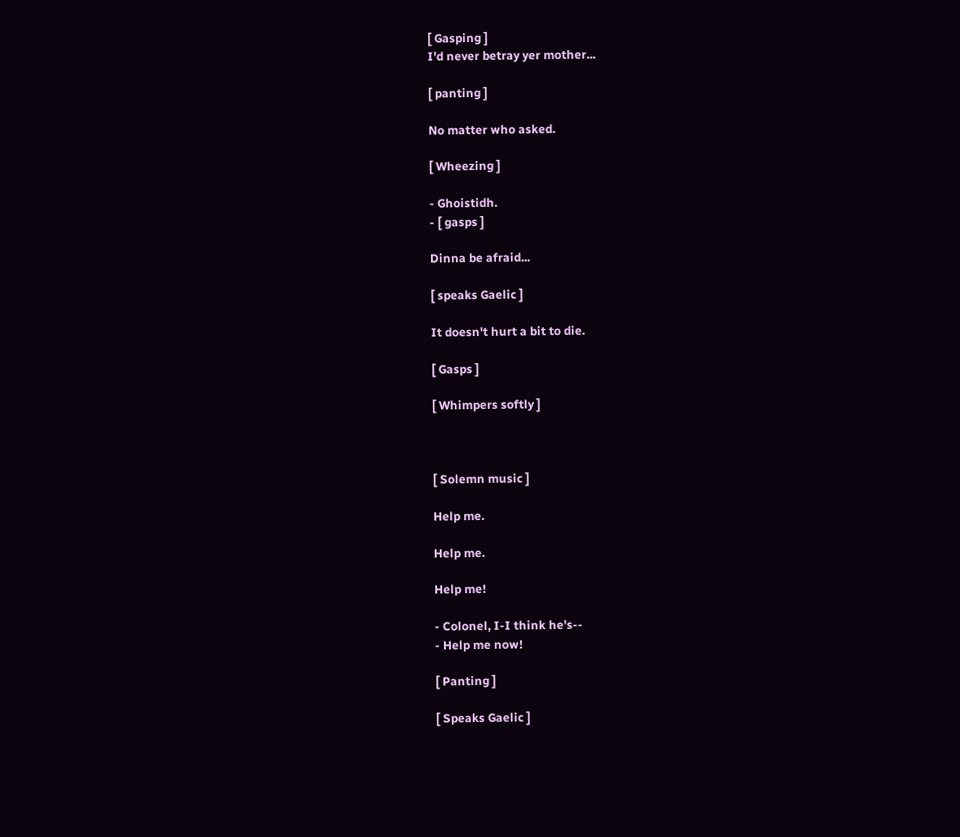[ Gasping ]
I'd never betray yer mother...

[ panting ]

No matter who asked.

[ Wheezing ]

- Ghoistidh.
- [ gasps ]

Dinna be afraid...

[ speaks Gaelic ]

It doesn't hurt a bit to die.

[ Gasps ]

[ Whimpers softly ]



[ Solemn music ]

Help me.

Help me.

Help me!

‐ Colonel, I‐I think he's‐‐
‐ Help me now!

[ Panting ]

[ Speaks Gaelic ]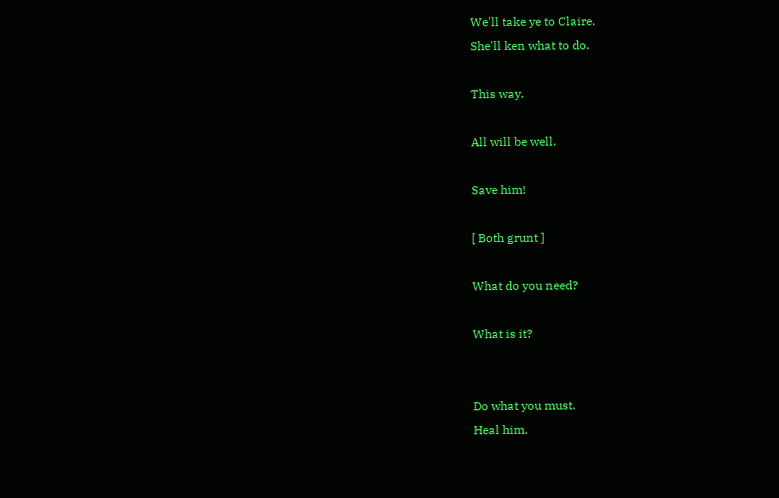We'll take ye to Claire.
She'll ken what to do.

This way.

All will be well.

Save him!

[ Both grunt ]

What do you need?

What is it?


Do what you must.
Heal him.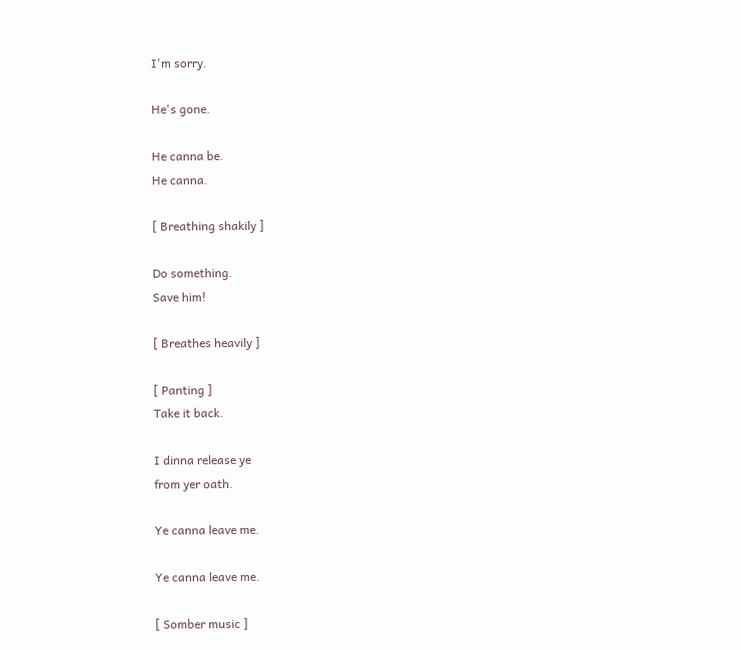I'm sorry.

He's gone.

He canna be.
He canna.

[ Breathing shakily ]

Do something.
Save him!

[ Breathes heavily ]

[ Panting ]
Take it back.

I dinna release ye
from yer oath.

Ye canna leave me.

Ye canna leave me.

[ Somber music ]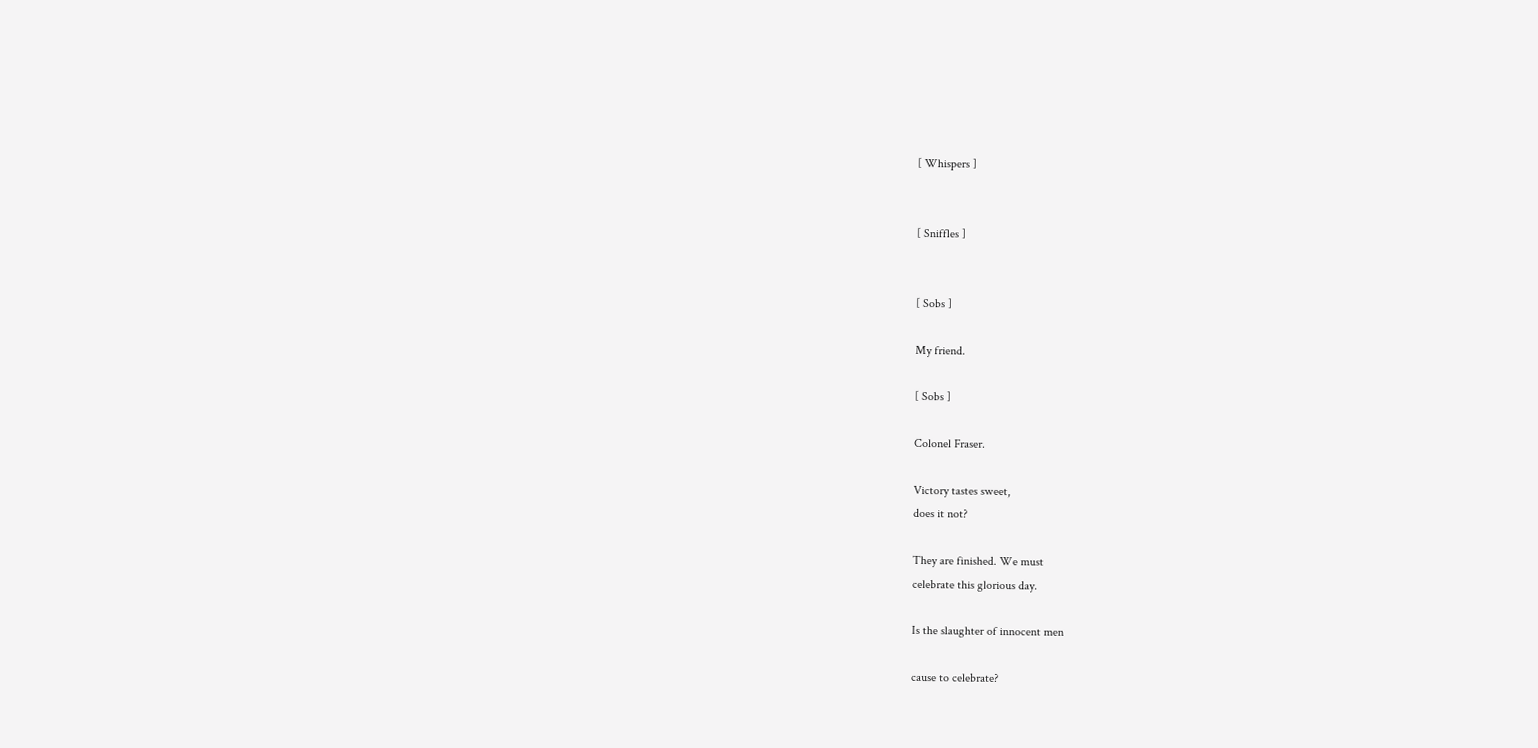[ Whispers ]


[ Sniffles ]


[ Sobs ]

My friend.

[ Sobs ]

Colonel Fraser.

Victory tastes sweet,
does it not?

They are finished. We must
celebrate this glorious day.

Is the slaughter of innocent men

cause to celebrate?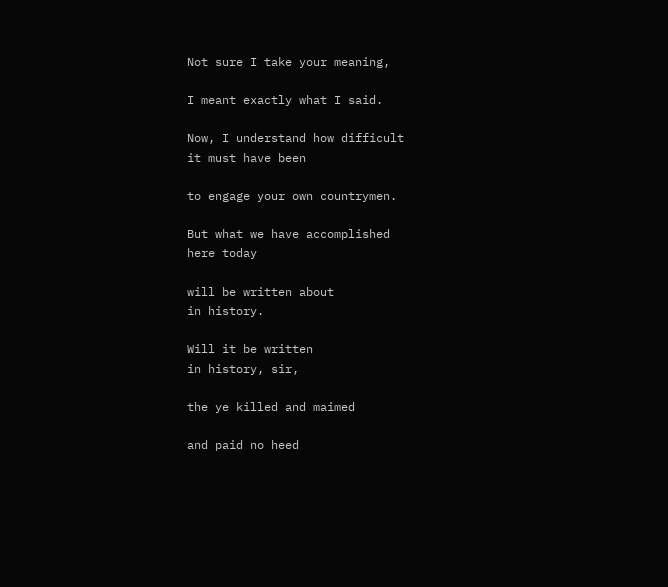Not sure I take your meaning,

I meant exactly what I said.

Now, I understand how difficult
it must have been

to engage your own countrymen.

But what we have accomplished
here today

will be written about
in history.

Will it be written
in history, sir,

the ye killed and maimed

and paid no heed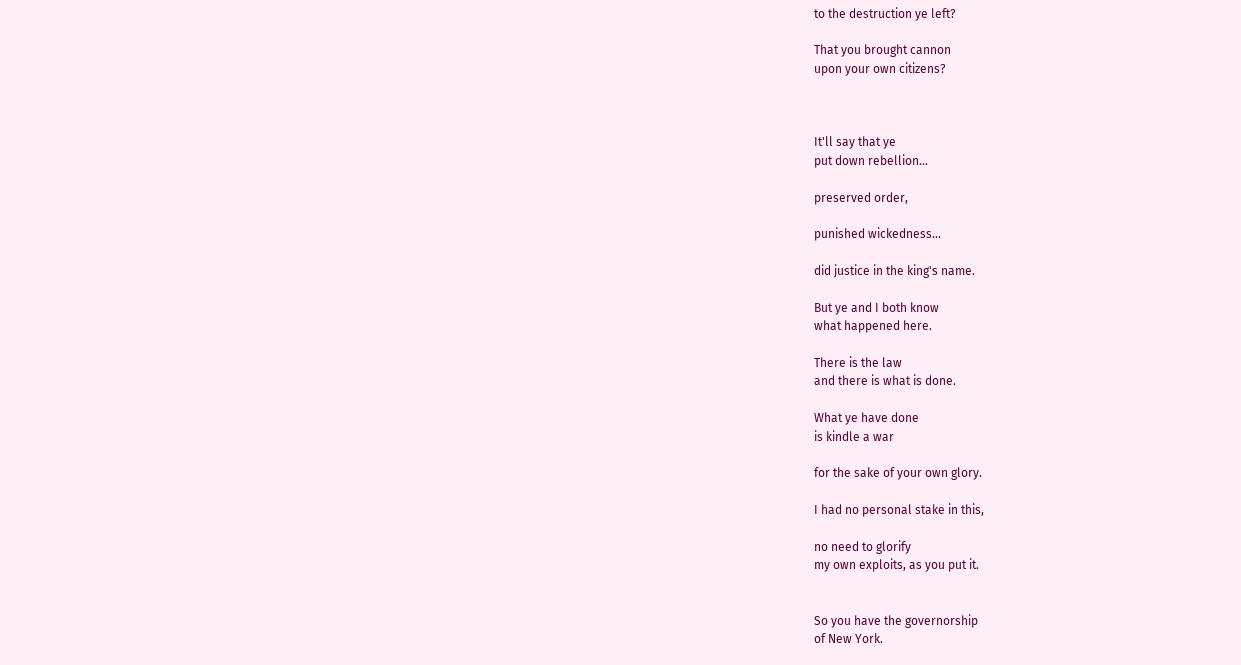to the destruction ye left?

That you brought cannon
upon your own citizens?



It'll say that ye
put down rebellion...

preserved order,

punished wickedness...

did justice in the king's name.

But ye and I both know
what happened here.

There is the law
and there is what is done.

What ye have done
is kindle a war

for the sake of your own glory.

I had no personal stake in this,

no need to glorify
my own exploits, as you put it.


So you have the governorship
of New York.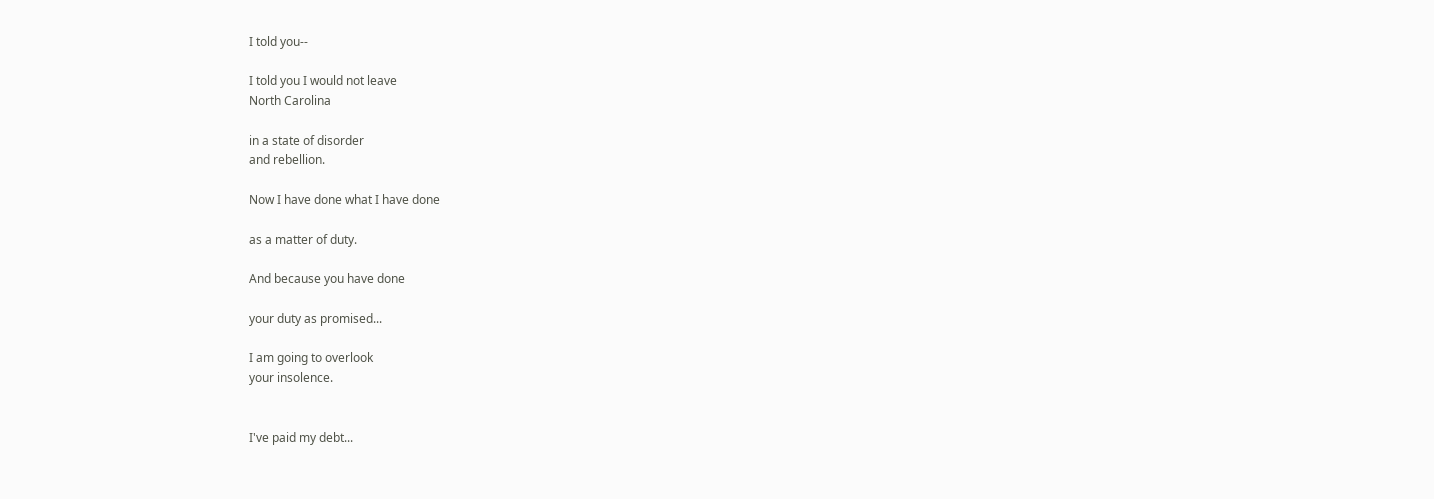I told you‐‐

I told you I would not leave
North Carolina

in a state of disorder
and rebellion.

Now I have done what I have done

as a matter of duty.

And because you have done

your duty as promised...

I am going to overlook
your insolence.


I've paid my debt...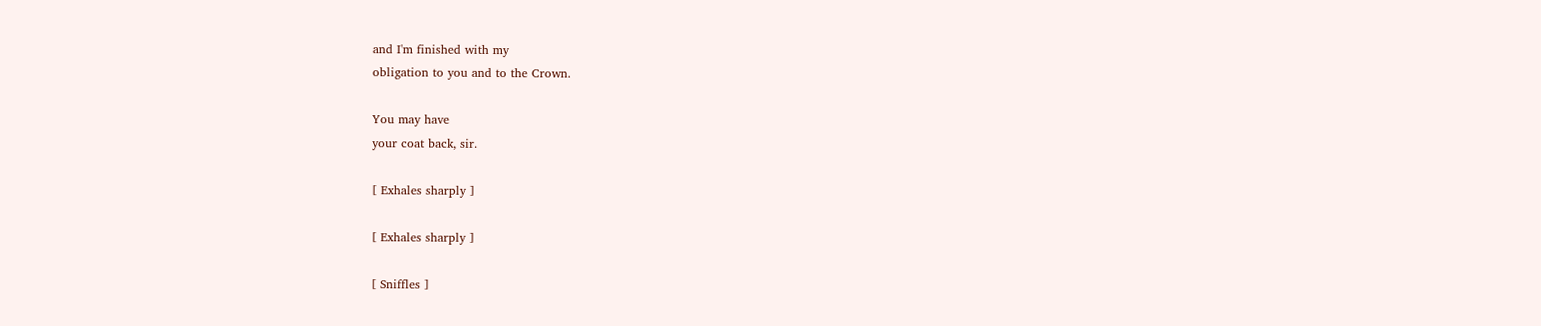and I'm finished with my
obligation to you and to the Crown.

You may have
your coat back, sir.

[ Exhales sharply ]

[ Exhales sharply ]

[ Sniffles ]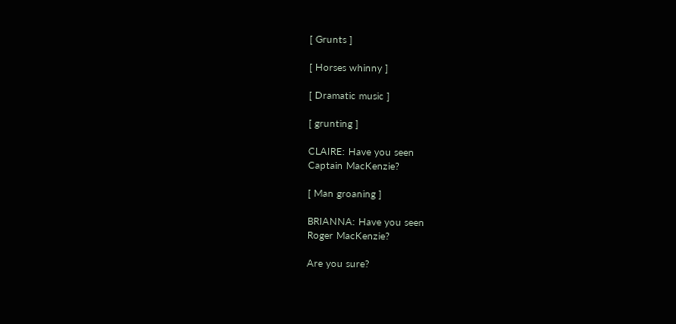[ Grunts ]

[ Horses whinny ]

[ Dramatic music ]

[ grunting ]

CLAIRE: Have you seen
Captain MacKenzie?

[ Man groaning ]

BRIANNA: Have you seen
Roger MacKenzie?

Are you sure?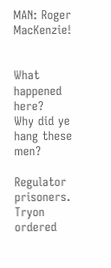MAN: Roger MacKenzie!


What happened here?
Why did ye hang these men?

Regulator prisoners.
Tryon ordered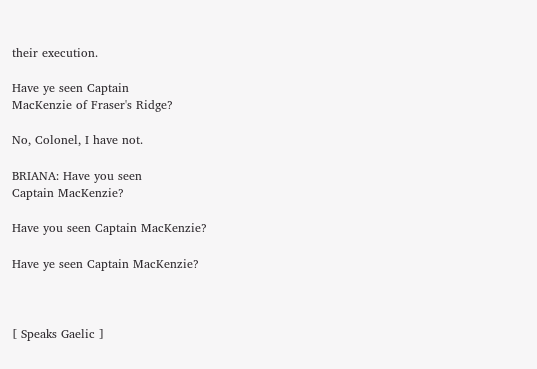their execution.

Have ye seen Captain
MacKenzie of Fraser's Ridge?

No, Colonel, I have not.

BRIANA: Have you seen
Captain MacKenzie?

Have you seen Captain MacKenzie?

Have ye seen Captain MacKenzie?



[ Speaks Gaelic ]